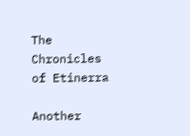The Chronicles of Etinerra

Another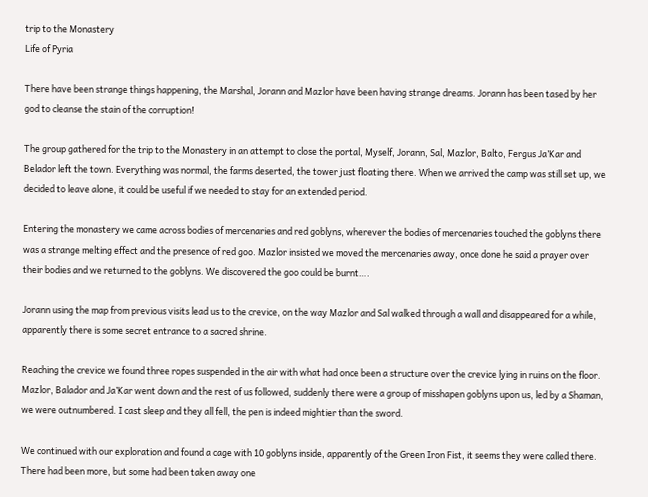trip to the Monastery
Life of Pyria

There have been strange things happening, the Marshal, Jorann and Mazlor have been having strange dreams. Jorann has been tased by her god to cleanse the stain of the corruption!

The group gathered for the trip to the Monastery in an attempt to close the portal, Myself, Jorann, Sal, Mazlor, Balto, Fergus Ja’Kar and Belador left the town. Everything was normal, the farms deserted, the tower just floating there. When we arrived the camp was still set up, we decided to leave alone, it could be useful if we needed to stay for an extended period.

Entering the monastery we came across bodies of mercenaries and red goblyns, wherever the bodies of mercenaries touched the goblyns there was a strange melting effect and the presence of red goo. Mazlor insisted we moved the mercenaries away, once done he said a prayer over their bodies and we returned to the goblyns. We discovered the goo could be burnt….

Jorann using the map from previous visits lead us to the crevice, on the way Mazlor and Sal walked through a wall and disappeared for a while, apparently there is some secret entrance to a sacred shrine.

Reaching the crevice we found three ropes suspended in the air with what had once been a structure over the crevice lying in ruins on the floor. Mazlor, Balador and Ja’Kar went down and the rest of us followed, suddenly there were a group of misshapen goblyns upon us, led by a Shaman, we were outnumbered. I cast sleep and they all fell, the pen is indeed mightier than the sword.

We continued with our exploration and found a cage with 10 goblyns inside, apparently of the Green Iron Fist, it seems they were called there. There had been more, but some had been taken away one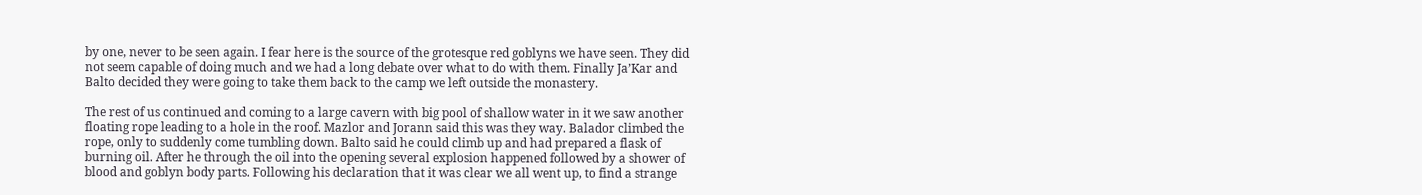by one, never to be seen again. I fear here is the source of the grotesque red goblyns we have seen. They did not seem capable of doing much and we had a long debate over what to do with them. Finally Ja’Kar and Balto decided they were going to take them back to the camp we left outside the monastery.

The rest of us continued and coming to a large cavern with big pool of shallow water in it we saw another floating rope leading to a hole in the roof. Mazlor and Jorann said this was they way. Balador climbed the rope, only to suddenly come tumbling down. Balto said he could climb up and had prepared a flask of burning oil. After he through the oil into the opening several explosion happened followed by a shower of blood and goblyn body parts. Following his declaration that it was clear we all went up, to find a strange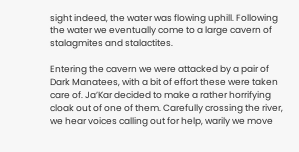sight indeed, the water was flowing uphill. Following the water we eventually come to a large cavern of stalagmites and stalactites.

Entering the cavern we were attacked by a pair of Dark Manatees, with a bit of effort these were taken care of. Ja’Kar decided to make a rather horrifying cloak out of one of them. Carefully crossing the river, we hear voices calling out for help, warily we move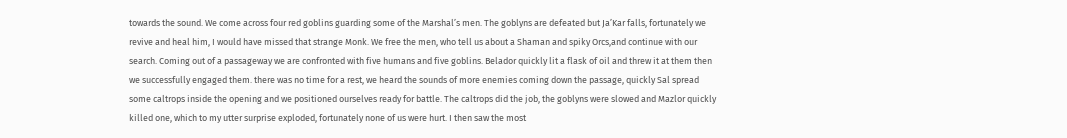towards the sound. We come across four red goblins guarding some of the Marshal’s men. The goblyns are defeated but Ja’Kar falls, fortunately we revive and heal him, I would have missed that strange Monk. We free the men, who tell us about a Shaman and spiky Orcs,and continue with our search. Coming out of a passageway we are confronted with five humans and five goblins. Belador quickly lit a flask of oil and threw it at them then we successfully engaged them. there was no time for a rest, we heard the sounds of more enemies coming down the passage, quickly Sal spread some caltrops inside the opening and we positioned ourselves ready for battle. The caltrops did the job, the goblyns were slowed and Mazlor quickly killed one, which to my utter surprise exploded, fortunately none of us were hurt. I then saw the most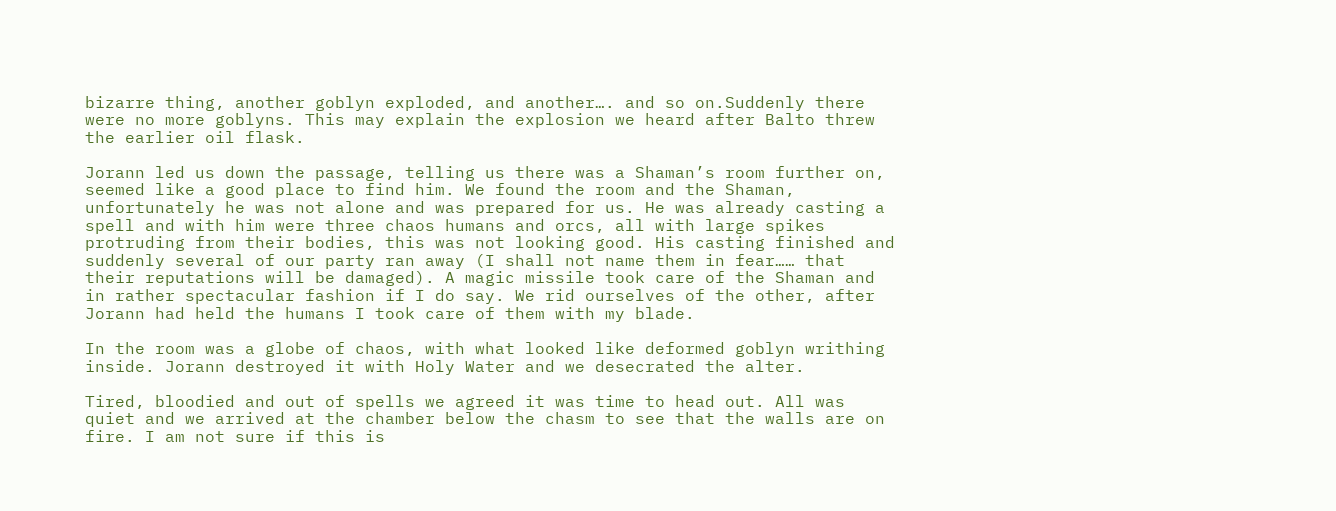bizarre thing, another goblyn exploded, and another…. and so on.Suddenly there were no more goblyns. This may explain the explosion we heard after Balto threw the earlier oil flask.

Jorann led us down the passage, telling us there was a Shaman’s room further on, seemed like a good place to find him. We found the room and the Shaman, unfortunately he was not alone and was prepared for us. He was already casting a spell and with him were three chaos humans and orcs, all with large spikes protruding from their bodies, this was not looking good. His casting finished and suddenly several of our party ran away (I shall not name them in fear…… that their reputations will be damaged). A magic missile took care of the Shaman and in rather spectacular fashion if I do say. We rid ourselves of the other, after Jorann had held the humans I took care of them with my blade.

In the room was a globe of chaos, with what looked like deformed goblyn writhing inside. Jorann destroyed it with Holy Water and we desecrated the alter.

Tired, bloodied and out of spells we agreed it was time to head out. All was quiet and we arrived at the chamber below the chasm to see that the walls are on fire. I am not sure if this is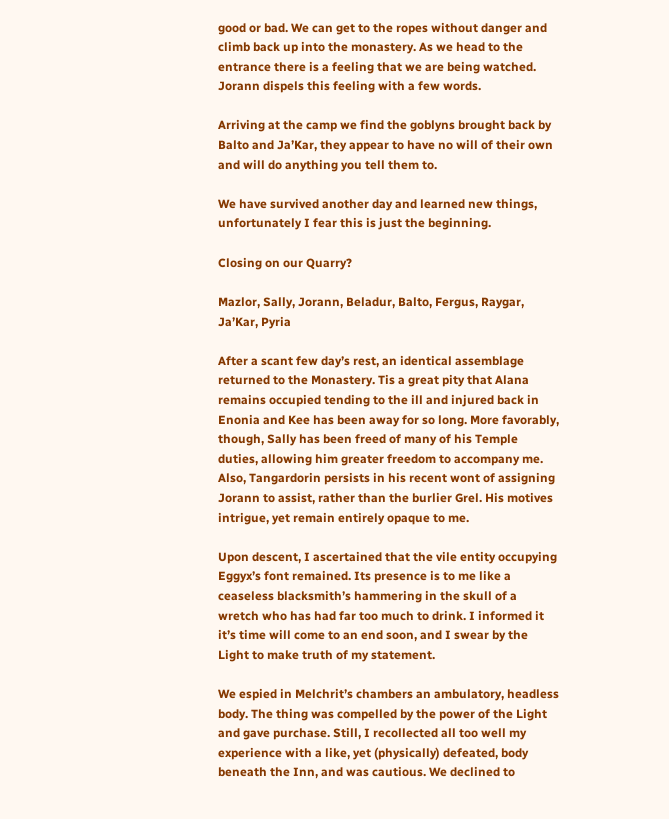good or bad. We can get to the ropes without danger and climb back up into the monastery. As we head to the entrance there is a feeling that we are being watched. Jorann dispels this feeling with a few words.

Arriving at the camp we find the goblyns brought back by Balto and Ja’Kar, they appear to have no will of their own and will do anything you tell them to.

We have survived another day and learned new things, unfortunately I fear this is just the beginning.

Closing on our Quarry?

Mazlor, Sally, Jorann, Beladur, Balto, Fergus, Raygar, Ja’Kar, Pyria

After a scant few day’s rest, an identical assemblage returned to the Monastery. Tis a great pity that Alana remains occupied tending to the ill and injured back in Enonia and Kee has been away for so long. More favorably, though, Sally has been freed of many of his Temple duties, allowing him greater freedom to accompany me. Also, Tangardorin persists in his recent wont of assigning Jorann to assist, rather than the burlier Grel. His motives intrigue, yet remain entirely opaque to me.

Upon descent, I ascertained that the vile entity occupying Eggyx’s font remained. Its presence is to me like a ceaseless blacksmith’s hammering in the skull of a wretch who has had far too much to drink. I informed it it’s time will come to an end soon, and I swear by the Light to make truth of my statement.

We espied in Melchrit’s chambers an ambulatory, headless body. The thing was compelled by the power of the Light and gave purchase. Still, I recollected all too well my experience with a like, yet (physically) defeated, body beneath the Inn, and was cautious. We declined to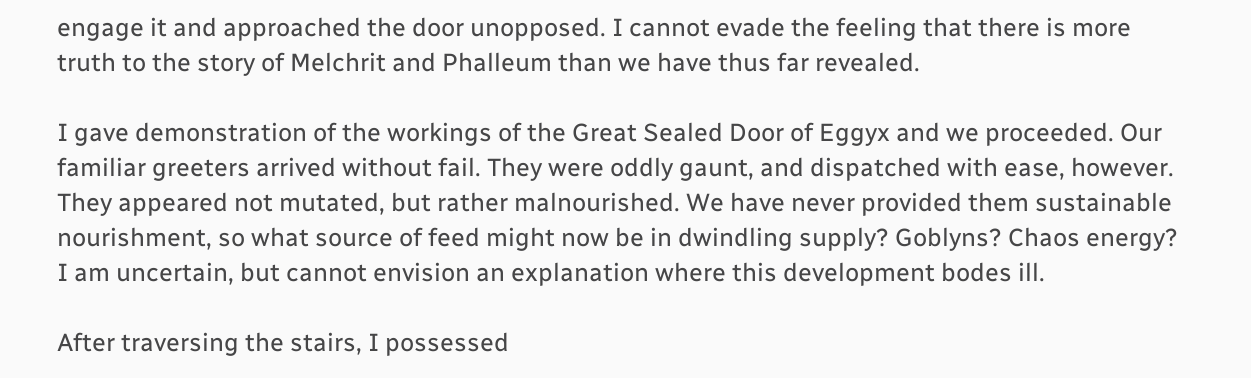engage it and approached the door unopposed. I cannot evade the feeling that there is more truth to the story of Melchrit and Phalleum than we have thus far revealed.

I gave demonstration of the workings of the Great Sealed Door of Eggyx and we proceeded. Our familiar greeters arrived without fail. They were oddly gaunt, and dispatched with ease, however. They appeared not mutated, but rather malnourished. We have never provided them sustainable nourishment, so what source of feed might now be in dwindling supply? Goblyns? Chaos energy? I am uncertain, but cannot envision an explanation where this development bodes ill.

After traversing the stairs, I possessed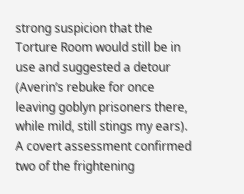strong suspicion that the Torture Room would still be in use and suggested a detour (Averin’s rebuke for once leaving goblyn prisoners there, while mild, still stings my ears). A covert assessment confirmed two of the frightening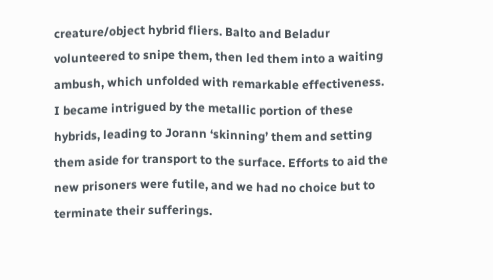creature/object hybrid fliers. Balto and Beladur volunteered to snipe them, then led them into a waiting ambush, which unfolded with remarkable effectiveness. I became intrigued by the metallic portion of these hybrids, leading to Jorann ‘skinning’ them and setting them aside for transport to the surface. Efforts to aid the new prisoners were futile, and we had no choice but to terminate their sufferings.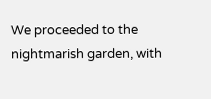We proceeded to the nightmarish garden, with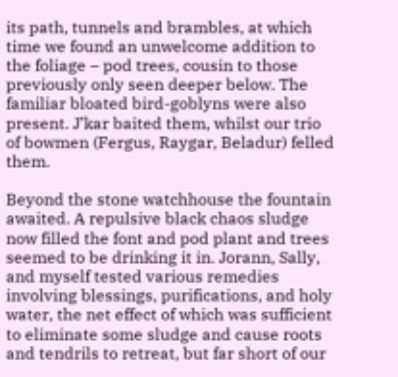its path, tunnels and brambles, at which time we found an unwelcome addition to the foliage – pod trees, cousin to those previously only seen deeper below. The familiar bloated bird-goblyns were also present. J’kar baited them, whilst our trio of bowmen (Fergus, Raygar, Beladur) felled them.

Beyond the stone watchhouse the fountain awaited. A repulsive black chaos sludge now filled the font and pod plant and trees seemed to be drinking it in. Jorann, Sally, and myself tested various remedies involving blessings, purifications, and holy water, the net effect of which was sufficient to eliminate some sludge and cause roots and tendrils to retreat, but far short of our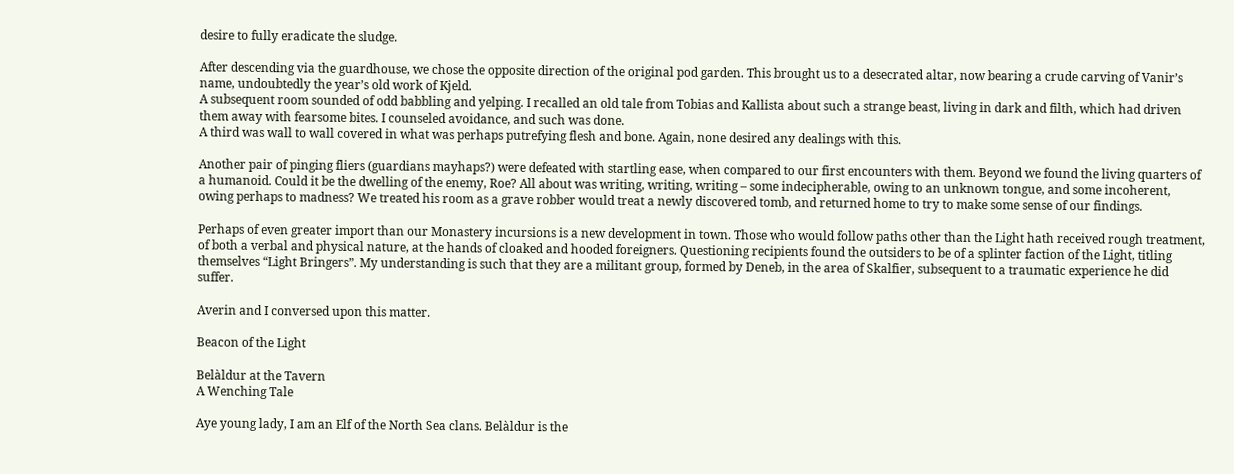desire to fully eradicate the sludge.

After descending via the guardhouse, we chose the opposite direction of the original pod garden. This brought us to a desecrated altar, now bearing a crude carving of Vanir’s name, undoubtedly the year’s old work of Kjeld.
A subsequent room sounded of odd babbling and yelping. I recalled an old tale from Tobias and Kallista about such a strange beast, living in dark and filth, which had driven them away with fearsome bites. I counseled avoidance, and such was done.
A third was wall to wall covered in what was perhaps putrefying flesh and bone. Again, none desired any dealings with this.

Another pair of pinging fliers (guardians mayhaps?) were defeated with startling ease, when compared to our first encounters with them. Beyond we found the living quarters of a humanoid. Could it be the dwelling of the enemy, Roe? All about was writing, writing, writing – some indecipherable, owing to an unknown tongue, and some incoherent, owing perhaps to madness? We treated his room as a grave robber would treat a newly discovered tomb, and returned home to try to make some sense of our findings.

Perhaps of even greater import than our Monastery incursions is a new development in town. Those who would follow paths other than the Light hath received rough treatment, of both a verbal and physical nature, at the hands of cloaked and hooded foreigners. Questioning recipients found the outsiders to be of a splinter faction of the Light, titling themselves “Light Bringers”. My understanding is such that they are a militant group, formed by Deneb, in the area of Skalfier, subsequent to a traumatic experience he did suffer.

Averin and I conversed upon this matter.

Beacon of the Light

Belàldur at the Tavern
A Wenching Tale

Aye young lady, I am an Elf of the North Sea clans. Belàldur is the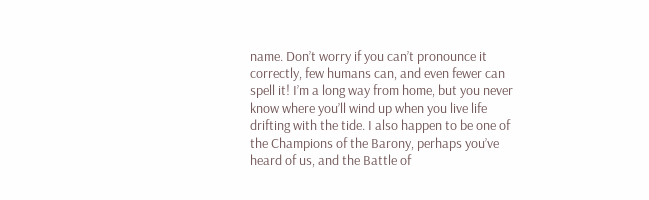name. Don’t worry if you can’t pronounce it correctly, few humans can, and even fewer can spell it! I’m a long way from home, but you never know where you’ll wind up when you live life drifting with the tide. I also happen to be one of the Champions of the Barony, perhaps you’ve heard of us, and the Battle of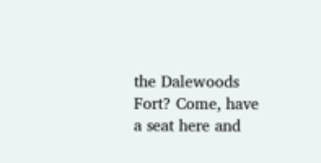the Dalewoods Fort? Come, have a seat here and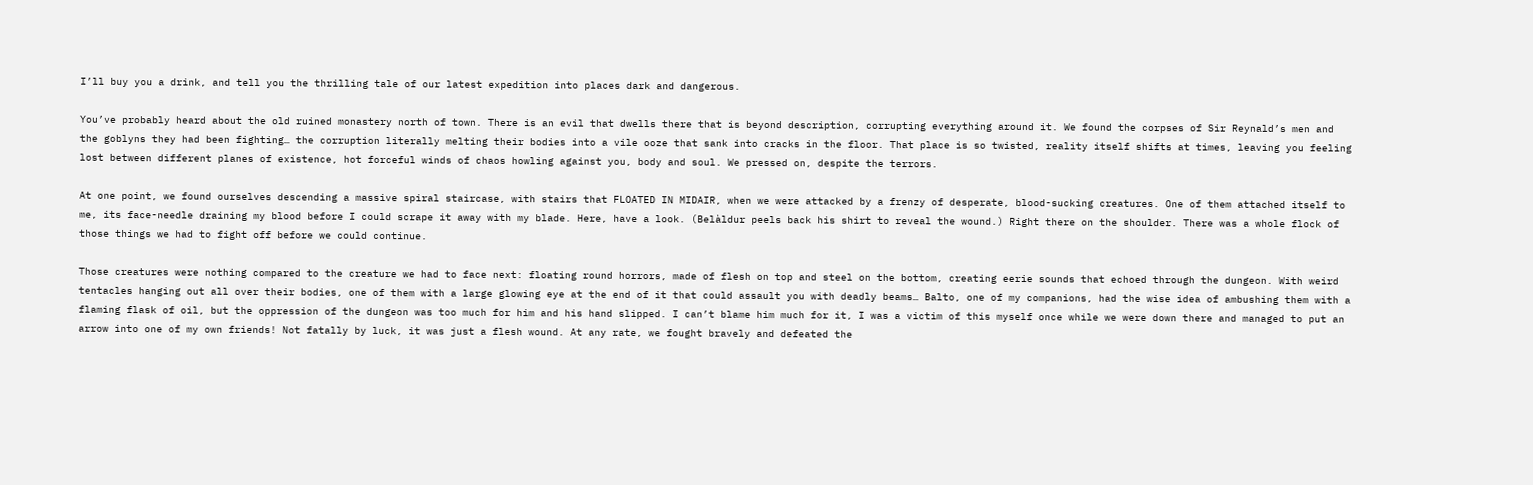I’ll buy you a drink, and tell you the thrilling tale of our latest expedition into places dark and dangerous.

You’ve probably heard about the old ruined monastery north of town. There is an evil that dwells there that is beyond description, corrupting everything around it. We found the corpses of Sir Reynald’s men and the goblyns they had been fighting… the corruption literally melting their bodies into a vile ooze that sank into cracks in the floor. That place is so twisted, reality itself shifts at times, leaving you feeling lost between different planes of existence, hot forceful winds of chaos howling against you, body and soul. We pressed on, despite the terrors.

At one point, we found ourselves descending a massive spiral staircase, with stairs that FLOATED IN MIDAIR, when we were attacked by a frenzy of desperate, blood-sucking creatures. One of them attached itself to me, its face-needle draining my blood before I could scrape it away with my blade. Here, have a look. (Belàldur peels back his shirt to reveal the wound.) Right there on the shoulder. There was a whole flock of those things we had to fight off before we could continue.

Those creatures were nothing compared to the creature we had to face next: floating round horrors, made of flesh on top and steel on the bottom, creating eerie sounds that echoed through the dungeon. With weird tentacles hanging out all over their bodies, one of them with a large glowing eye at the end of it that could assault you with deadly beams… Balto, one of my companions, had the wise idea of ambushing them with a flaming flask of oil, but the oppression of the dungeon was too much for him and his hand slipped. I can’t blame him much for it, I was a victim of this myself once while we were down there and managed to put an arrow into one of my own friends! Not fatally by luck, it was just a flesh wound. At any rate, we fought bravely and defeated the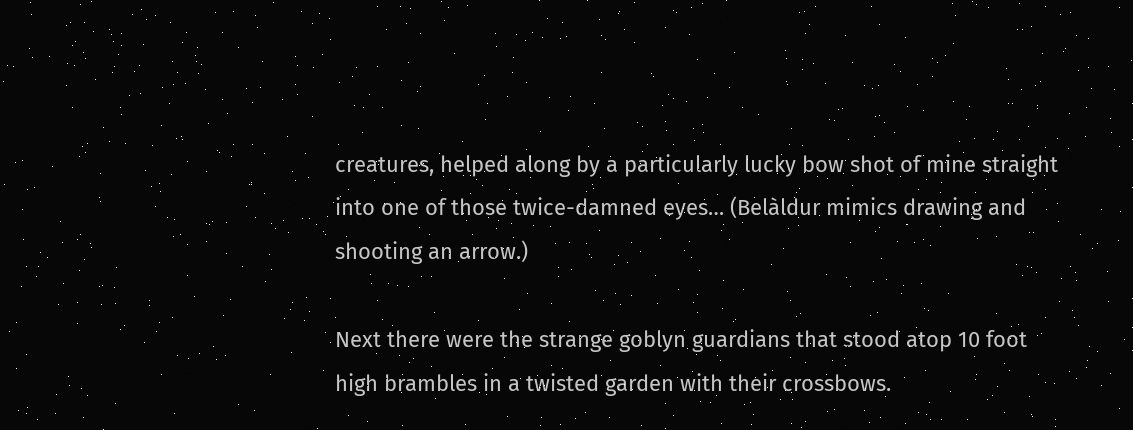creatures, helped along by a particularly lucky bow shot of mine straight into one of those twice-damned eyes… (Belàldur mimics drawing and shooting an arrow.)

Next there were the strange goblyn guardians that stood atop 10 foot high brambles in a twisted garden with their crossbows.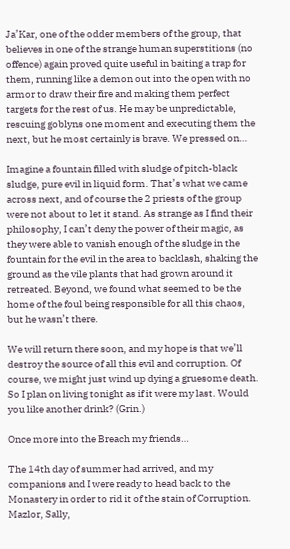Ja’Kar, one of the odder members of the group, that believes in one of the strange human superstitions (no offence) again proved quite useful in baiting a trap for them, running like a demon out into the open with no armor to draw their fire and making them perfect targets for the rest of us. He may be unpredictable, rescuing goblyns one moment and executing them the next, but he most certainly is brave. We pressed on…

Imagine a fountain filled with sludge of pitch-black sludge, pure evil in liquid form. That’s what we came across next, and of course the 2 priests of the group were not about to let it stand. As strange as I find their philosophy, I can’t deny the power of their magic, as they were able to vanish enough of the sludge in the fountain for the evil in the area to backlash, shaking the ground as the vile plants that had grown around it retreated. Beyond, we found what seemed to be the home of the foul being responsible for all this chaos, but he wasn’t there.

We will return there soon, and my hope is that we’ll destroy the source of all this evil and corruption. Of course, we might just wind up dying a gruesome death. So I plan on living tonight as if it were my last. Would you like another drink? (Grin.)

Once more into the Breach my friends…

The 14th day of summer had arrived, and my companions and I were ready to head back to the Monastery in order to rid it of the stain of Corruption. Mazlor, Sally,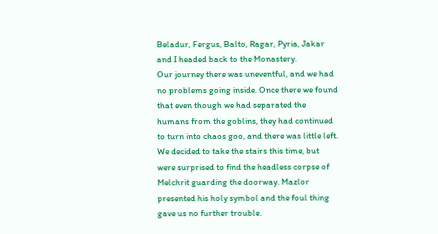Beladur, Fergus, Balto, Ragar, Pyria, Jakar and I headed back to the Monastery.
Our journey there was uneventful, and we had no problems going inside. Once there we found that even though we had separated the humans from the goblins, they had continued to turn into chaos goo, and there was little left. We decided to take the stairs this time, but were surprised to find the headless corpse of Melchrit guarding the doorway. Mazlor presented his holy symbol and the foul thing gave us no further trouble.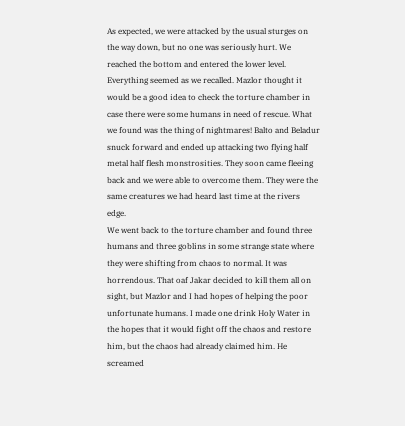As expected, we were attacked by the usual sturges on the way down, but no one was seriously hurt. We reached the bottom and entered the lower level. Everything seemed as we recalled. Mazlor thought it would be a good idea to check the torture chamber in case there were some humans in need of rescue. What we found was the thing of nightmares! Balto and Beladur snuck forward and ended up attacking two flying half metal half flesh monstrosities. They soon came fleeing back and we were able to overcome them. They were the same creatures we had heard last time at the rivers edge.
We went back to the torture chamber and found three humans and three goblins in some strange state where they were shifting from chaos to normal. It was horrendous. That oaf Jakar decided to kill them all on sight, but Mazlor and I had hopes of helping the poor unfortunate humans. I made one drink Holy Water in the hopes that it would fight off the chaos and restore him, but the chaos had already claimed him. He screamed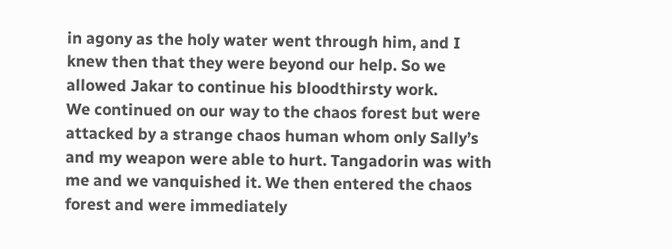in agony as the holy water went through him, and I knew then that they were beyond our help. So we allowed Jakar to continue his bloodthirsty work.
We continued on our way to the chaos forest but were attacked by a strange chaos human whom only Sally’s and my weapon were able to hurt. Tangadorin was with me and we vanquished it. We then entered the chaos forest and were immediately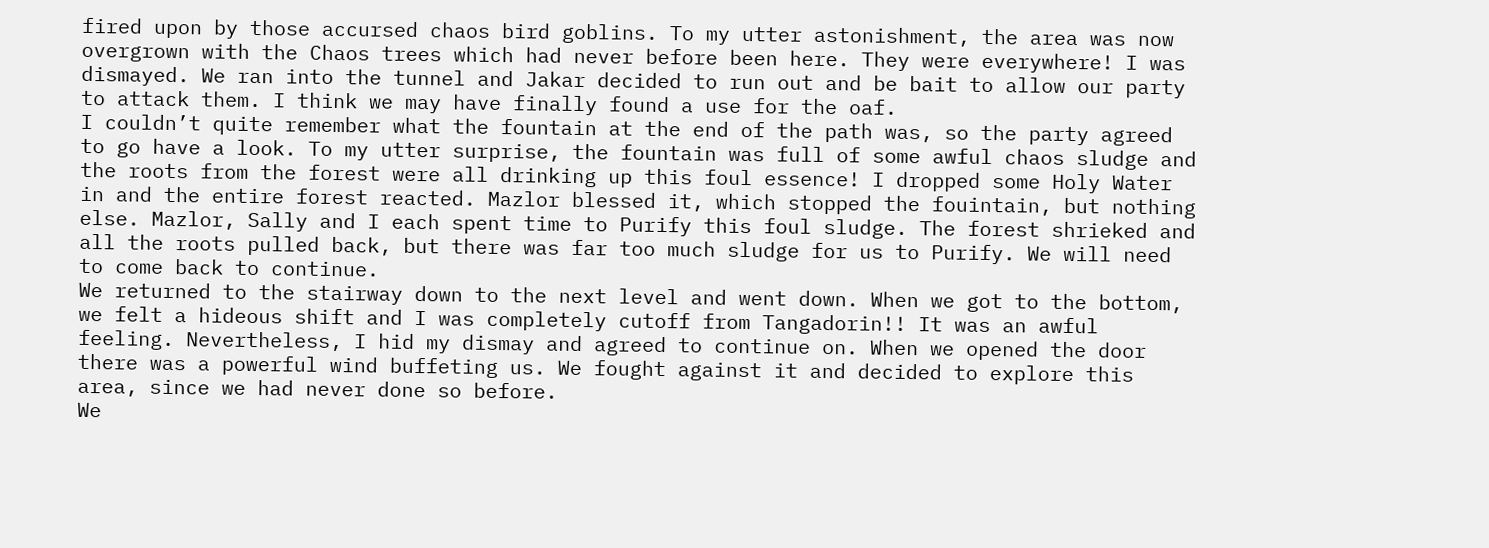fired upon by those accursed chaos bird goblins. To my utter astonishment, the area was now overgrown with the Chaos trees which had never before been here. They were everywhere! I was dismayed. We ran into the tunnel and Jakar decided to run out and be bait to allow our party to attack them. I think we may have finally found a use for the oaf.
I couldn’t quite remember what the fountain at the end of the path was, so the party agreed to go have a look. To my utter surprise, the fountain was full of some awful chaos sludge and the roots from the forest were all drinking up this foul essence! I dropped some Holy Water in and the entire forest reacted. Mazlor blessed it, which stopped the fouintain, but nothing else. Mazlor, Sally and I each spent time to Purify this foul sludge. The forest shrieked and all the roots pulled back, but there was far too much sludge for us to Purify. We will need to come back to continue.
We returned to the stairway down to the next level and went down. When we got to the bottom, we felt a hideous shift and I was completely cutoff from Tangadorin!! It was an awful feeling. Nevertheless, I hid my dismay and agreed to continue on. When we opened the door there was a powerful wind buffeting us. We fought against it and decided to explore this area, since we had never done so before.
We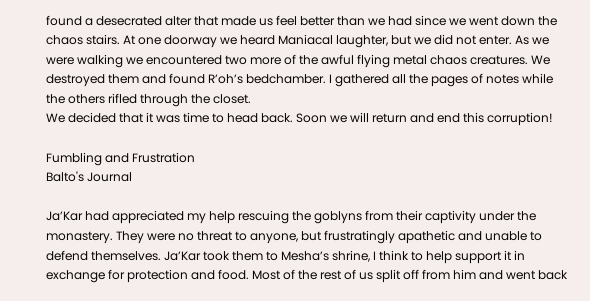found a desecrated alter that made us feel better than we had since we went down the chaos stairs. At one doorway we heard Maniacal laughter, but we did not enter. As we were walking we encountered two more of the awful flying metal chaos creatures. We destroyed them and found R’oh’s bedchamber. I gathered all the pages of notes while the others rifled through the closet.
We decided that it was time to head back. Soon we will return and end this corruption!

Fumbling and Frustration
Balto's Journal

Ja’Kar had appreciated my help rescuing the goblyns from their captivity under the monastery. They were no threat to anyone, but frustratingly apathetic and unable to defend themselves. Ja’Kar took them to Mesha’s shrine, I think to help support it in exchange for protection and food. Most of the rest of us split off from him and went back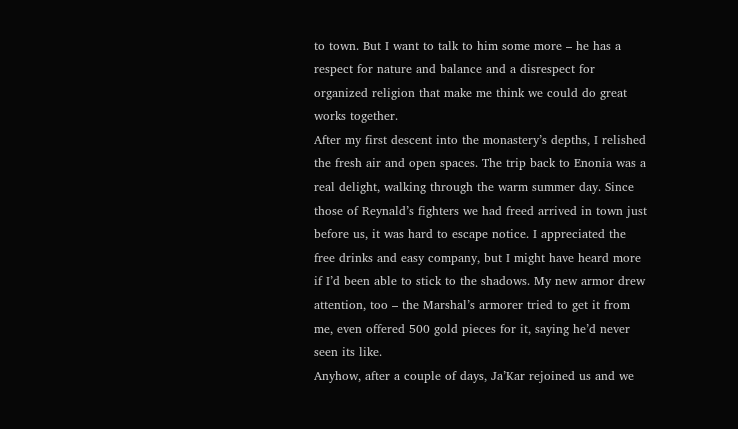to town. But I want to talk to him some more – he has a respect for nature and balance and a disrespect for organized religion that make me think we could do great works together.
After my first descent into the monastery’s depths, I relished the fresh air and open spaces. The trip back to Enonia was a real delight, walking through the warm summer day. Since those of Reynald’s fighters we had freed arrived in town just before us, it was hard to escape notice. I appreciated the free drinks and easy company, but I might have heard more if I’d been able to stick to the shadows. My new armor drew attention, too – the Marshal’s armorer tried to get it from me, even offered 500 gold pieces for it, saying he’d never seen its like.
Anyhow, after a couple of days, Ja’Kar rejoined us and we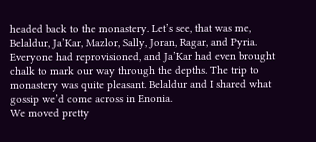headed back to the monastery. Let’s see, that was me, Belaldur, Ja’Kar, Mazlor, Sally, Joran, Ragar, and Pyria. Everyone had reprovisioned, and Ja’Kar had even brought chalk to mark our way through the depths. The trip to monastery was quite pleasant. Belaldur and I shared what gossip we’d come across in Enonia.
We moved pretty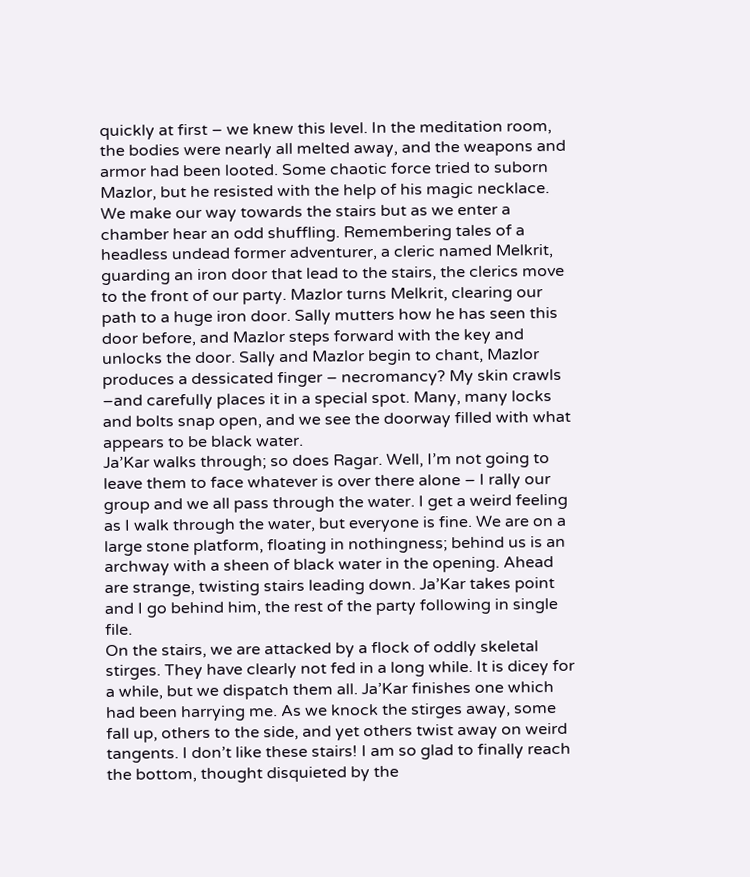quickly at first – we knew this level. In the meditation room, the bodies were nearly all melted away, and the weapons and armor had been looted. Some chaotic force tried to suborn Mazlor, but he resisted with the help of his magic necklace.
We make our way towards the stairs but as we enter a chamber hear an odd shuffling. Remembering tales of a headless undead former adventurer, a cleric named Melkrit, guarding an iron door that lead to the stairs, the clerics move to the front of our party. Mazlor turns Melkrit, clearing our path to a huge iron door. Sally mutters how he has seen this door before, and Mazlor steps forward with the key and unlocks the door. Sally and Mazlor begin to chant, Mazlor produces a dessicated finger – necromancy? My skin crawls –and carefully places it in a special spot. Many, many locks and bolts snap open, and we see the doorway filled with what appears to be black water.
Ja’Kar walks through; so does Ragar. Well, I’m not going to leave them to face whatever is over there alone – I rally our group and we all pass through the water. I get a weird feeling as I walk through the water, but everyone is fine. We are on a large stone platform, floating in nothingness; behind us is an archway with a sheen of black water in the opening. Ahead are strange, twisting stairs leading down. Ja’Kar takes point and I go behind him, the rest of the party following in single file.
On the stairs, we are attacked by a flock of oddly skeletal stirges. They have clearly not fed in a long while. It is dicey for a while, but we dispatch them all. Ja’Kar finishes one which had been harrying me. As we knock the stirges away, some fall up, others to the side, and yet others twist away on weird tangents. I don’t like these stairs! I am so glad to finally reach the bottom, thought disquieted by the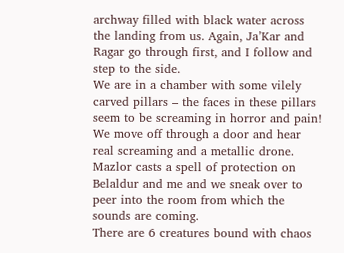archway filled with black water across the landing from us. Again, Ja’Kar and Ragar go through first, and I follow and step to the side.
We are in a chamber with some vilely carved pillars – the faces in these pillars seem to be screaming in horror and pain! We move off through a door and hear real screaming and a metallic drone. Mazlor casts a spell of protection on Belaldur and me and we sneak over to peer into the room from which the sounds are coming.
There are 6 creatures bound with chaos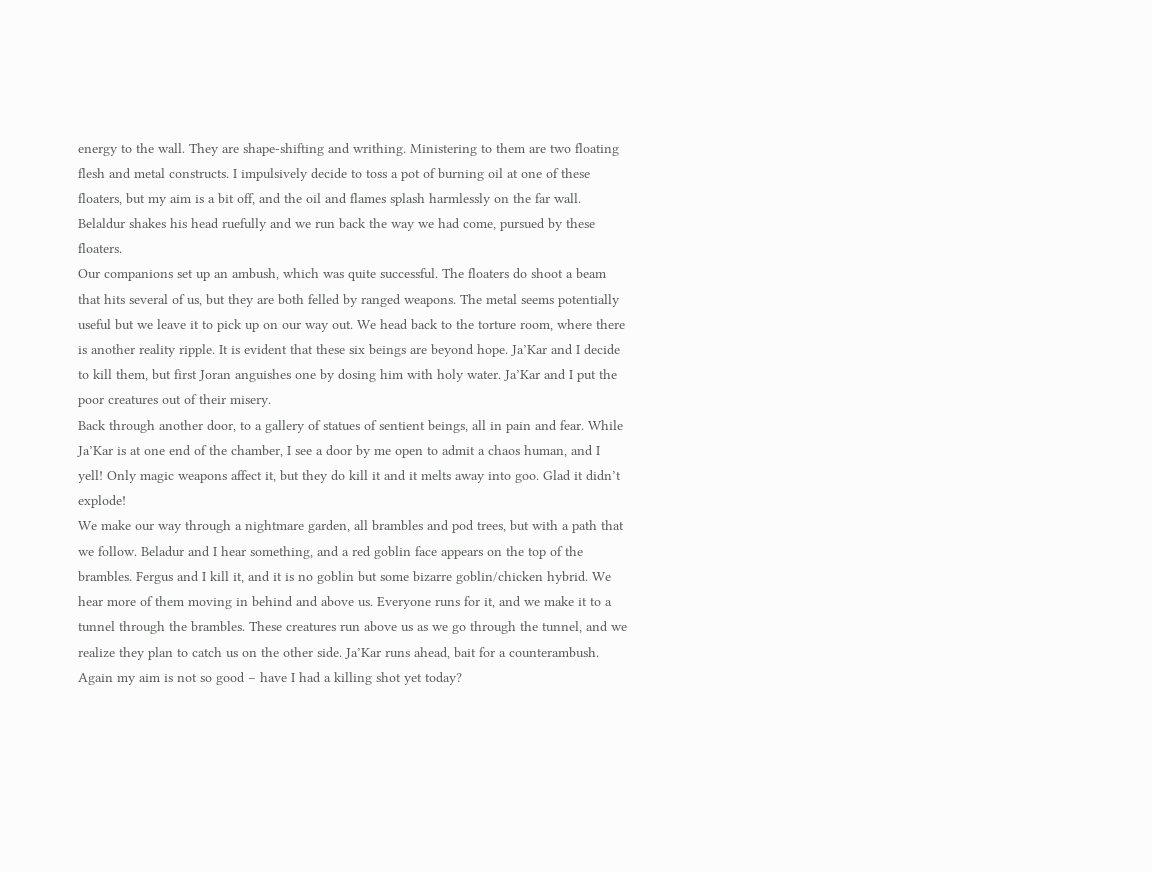energy to the wall. They are shape-shifting and writhing. Ministering to them are two floating flesh and metal constructs. I impulsively decide to toss a pot of burning oil at one of these floaters, but my aim is a bit off, and the oil and flames splash harmlessly on the far wall. Belaldur shakes his head ruefully and we run back the way we had come, pursued by these floaters.
Our companions set up an ambush, which was quite successful. The floaters do shoot a beam that hits several of us, but they are both felled by ranged weapons. The metal seems potentially useful but we leave it to pick up on our way out. We head back to the torture room, where there is another reality ripple. It is evident that these six beings are beyond hope. Ja’Kar and I decide to kill them, but first Joran anguishes one by dosing him with holy water. Ja’Kar and I put the poor creatures out of their misery.
Back through another door, to a gallery of statues of sentient beings, all in pain and fear. While Ja’Kar is at one end of the chamber, I see a door by me open to admit a chaos human, and I yell! Only magic weapons affect it, but they do kill it and it melts away into goo. Glad it didn’t explode!
We make our way through a nightmare garden, all brambles and pod trees, but with a path that we follow. Beladur and I hear something, and a red goblin face appears on the top of the brambles. Fergus and I kill it, and it is no goblin but some bizarre goblin/chicken hybrid. We hear more of them moving in behind and above us. Everyone runs for it, and we make it to a tunnel through the brambles. These creatures run above us as we go through the tunnel, and we realize they plan to catch us on the other side. Ja’Kar runs ahead, bait for a counterambush. Again my aim is not so good – have I had a killing shot yet today?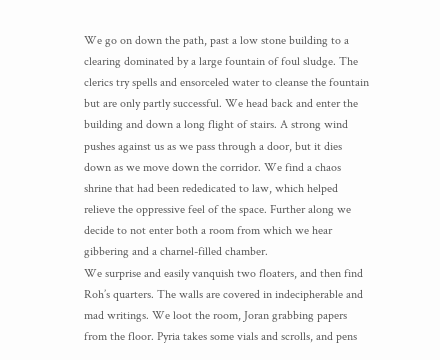We go on down the path, past a low stone building to a clearing dominated by a large fountain of foul sludge. The clerics try spells and ensorceled water to cleanse the fountain but are only partly successful. We head back and enter the building and down a long flight of stairs. A strong wind pushes against us as we pass through a door, but it dies down as we move down the corridor. We find a chaos shrine that had been rededicated to law, which helped relieve the oppressive feel of the space. Further along we decide to not enter both a room from which we hear gibbering and a charnel-filled chamber.
We surprise and easily vanquish two floaters, and then find Roh’s quarters. The walls are covered in indecipherable and mad writings. We loot the room, Joran grabbing papers from the floor. Pyria takes some vials and scrolls, and pens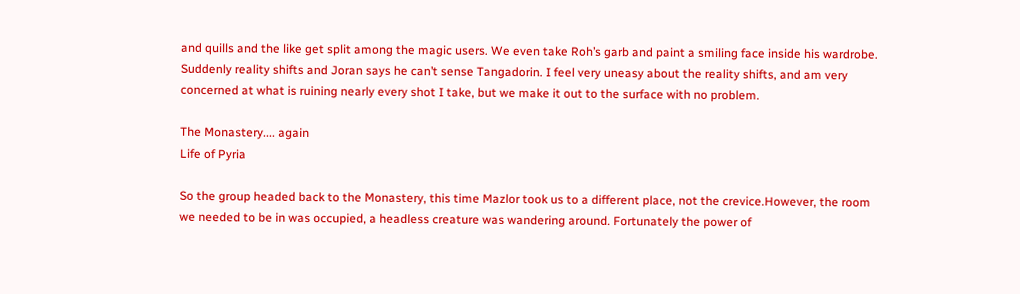and quills and the like get split among the magic users. We even take Roh’s garb and paint a smiling face inside his wardrobe. Suddenly reality shifts and Joran says he can’t sense Tangadorin. I feel very uneasy about the reality shifts, and am very concerned at what is ruining nearly every shot I take, but we make it out to the surface with no problem.

The Monastery.... again
Life of Pyria

So the group headed back to the Monastery, this time Mazlor took us to a different place, not the crevice.However, the room we needed to be in was occupied, a headless creature was wandering around. Fortunately the power of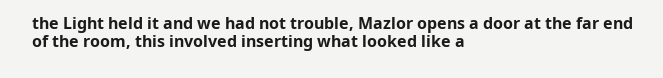the Light held it and we had not trouble, Mazlor opens a door at the far end of the room, this involved inserting what looked like a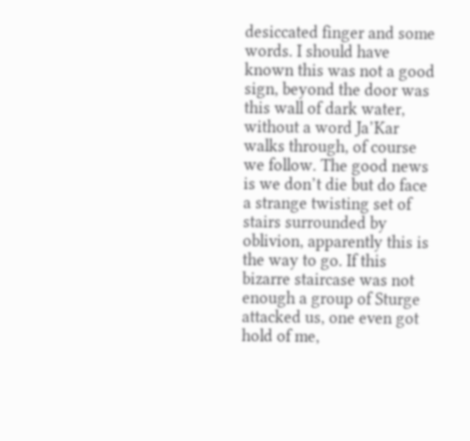desiccated finger and some words. I should have known this was not a good sign, beyond the door was this wall of dark water, without a word Ja’Kar walks through, of course we follow. The good news is we don’t die but do face a strange twisting set of stairs surrounded by oblivion, apparently this is the way to go. If this bizarre staircase was not enough a group of Sturge attacked us, one even got hold of me,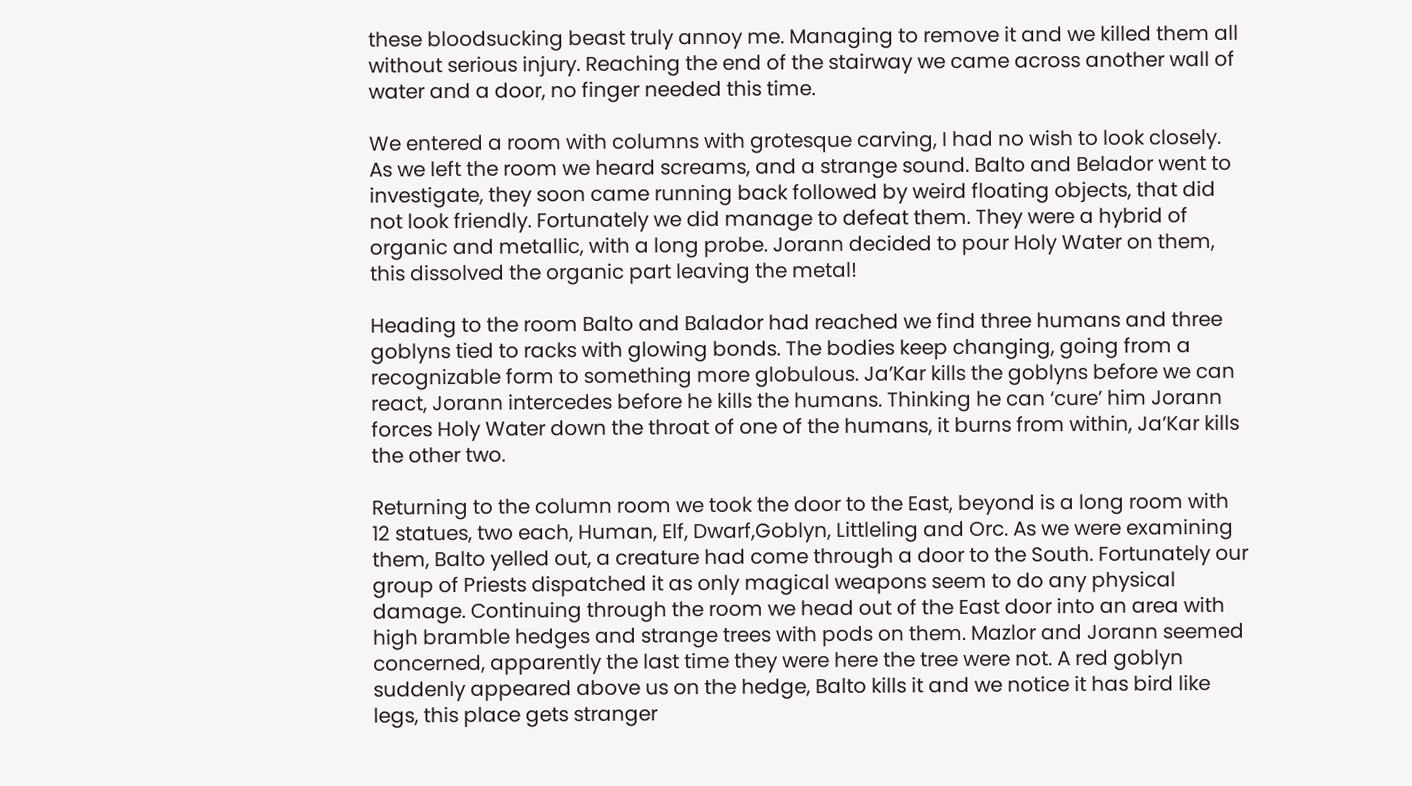these bloodsucking beast truly annoy me. Managing to remove it and we killed them all without serious injury. Reaching the end of the stairway we came across another wall of water and a door, no finger needed this time.

We entered a room with columns with grotesque carving, I had no wish to look closely. As we left the room we heard screams, and a strange sound. Balto and Belador went to investigate, they soon came running back followed by weird floating objects, that did not look friendly. Fortunately we did manage to defeat them. They were a hybrid of organic and metallic, with a long probe. Jorann decided to pour Holy Water on them, this dissolved the organic part leaving the metal!

Heading to the room Balto and Balador had reached we find three humans and three goblyns tied to racks with glowing bonds. The bodies keep changing, going from a recognizable form to something more globulous. Ja’Kar kills the goblyns before we can react, Jorann intercedes before he kills the humans. Thinking he can ‘cure’ him Jorann forces Holy Water down the throat of one of the humans, it burns from within, Ja’Kar kills the other two.

Returning to the column room we took the door to the East, beyond is a long room with 12 statues, two each, Human, Elf, Dwarf,Goblyn, Littleling and Orc. As we were examining them, Balto yelled out, a creature had come through a door to the South. Fortunately our group of Priests dispatched it as only magical weapons seem to do any physical damage. Continuing through the room we head out of the East door into an area with high bramble hedges and strange trees with pods on them. Mazlor and Jorann seemed concerned, apparently the last time they were here the tree were not. A red goblyn suddenly appeared above us on the hedge, Balto kills it and we notice it has bird like legs, this place gets stranger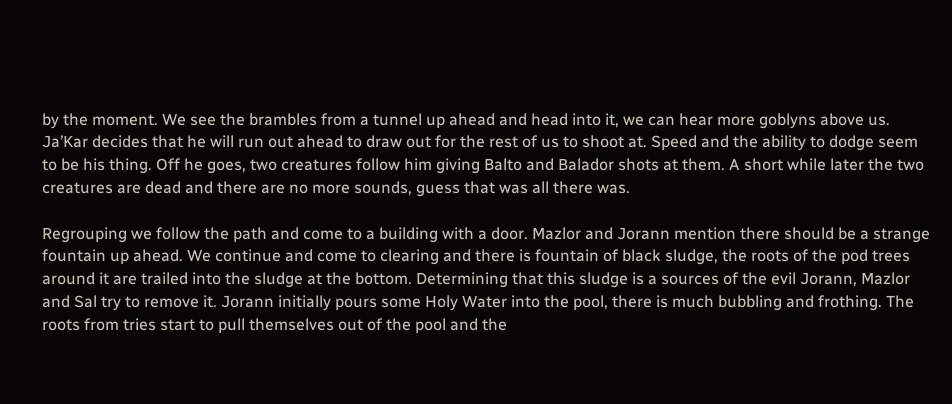by the moment. We see the brambles from a tunnel up ahead and head into it, we can hear more goblyns above us. Ja’Kar decides that he will run out ahead to draw out for the rest of us to shoot at. Speed and the ability to dodge seem to be his thing. Off he goes, two creatures follow him giving Balto and Balador shots at them. A short while later the two creatures are dead and there are no more sounds, guess that was all there was.

Regrouping we follow the path and come to a building with a door. Mazlor and Jorann mention there should be a strange fountain up ahead. We continue and come to clearing and there is fountain of black sludge, the roots of the pod trees around it are trailed into the sludge at the bottom. Determining that this sludge is a sources of the evil Jorann, Mazlor and Sal try to remove it. Jorann initially pours some Holy Water into the pool, there is much bubbling and frothing. The roots from tries start to pull themselves out of the pool and the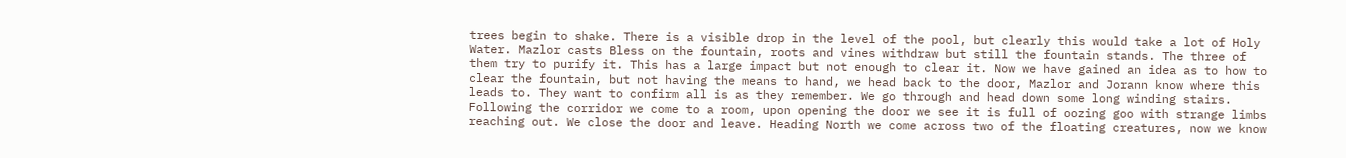trees begin to shake. There is a visible drop in the level of the pool, but clearly this would take a lot of Holy Water. Mazlor casts Bless on the fountain, roots and vines withdraw but still the fountain stands. The three of them try to purify it. This has a large impact but not enough to clear it. Now we have gained an idea as to how to clear the fountain, but not having the means to hand, we head back to the door, Mazlor and Jorann know where this leads to. They want to confirm all is as they remember. We go through and head down some long winding stairs. Following the corridor we come to a room, upon opening the door we see it is full of oozing goo with strange limbs reaching out. We close the door and leave. Heading North we come across two of the floating creatures, now we know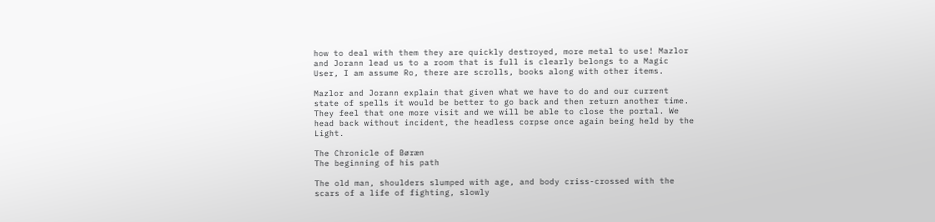how to deal with them they are quickly destroyed, more metal to use! Mazlor and Jorann lead us to a room that is full is clearly belongs to a Magic User, I am assume Ro, there are scrolls, books along with other items.

Mazlor and Jorann explain that given what we have to do and our current state of spells it would be better to go back and then return another time. They feel that one more visit and we will be able to close the portal. We head back without incident, the headless corpse once again being held by the Light.

The Chronicle of Børæn
The beginning of his path

The old man, shoulders slumped with age, and body criss-crossed with the scars of a life of fighting, slowly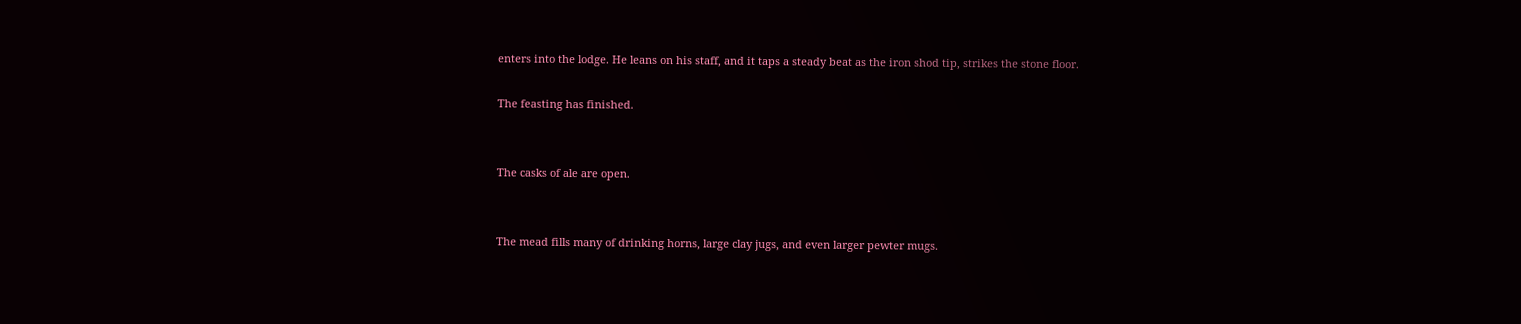enters into the lodge. He leans on his staff, and it taps a steady beat as the iron shod tip, strikes the stone floor.

The feasting has finished.


The casks of ale are open.


The mead fills many of drinking horns, large clay jugs, and even larger pewter mugs.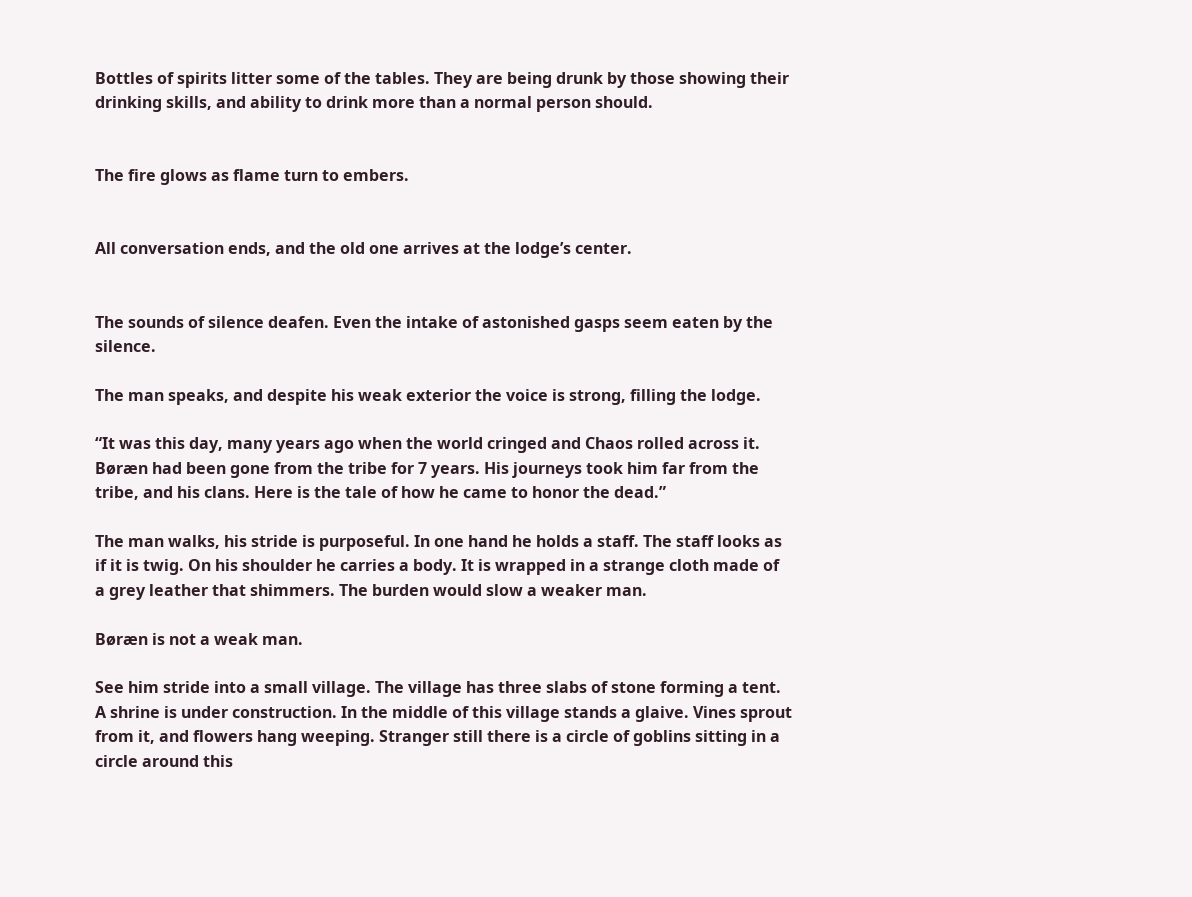Bottles of spirits litter some of the tables. They are being drunk by those showing their drinking skills, and ability to drink more than a normal person should.


The fire glows as flame turn to embers.


All conversation ends, and the old one arrives at the lodge’s center.


The sounds of silence deafen. Even the intake of astonished gasps seem eaten by the silence.

The man speaks, and despite his weak exterior the voice is strong, filling the lodge.

“It was this day, many years ago when the world cringed and Chaos rolled across it. Børæn had been gone from the tribe for 7 years. His journeys took him far from the tribe, and his clans. Here is the tale of how he came to honor the dead.”

The man walks, his stride is purposeful. In one hand he holds a staff. The staff looks as if it is twig. On his shoulder he carries a body. It is wrapped in a strange cloth made of a grey leather that shimmers. The burden would slow a weaker man.

Børæn is not a weak man.

See him stride into a small village. The village has three slabs of stone forming a tent. A shrine is under construction. In the middle of this village stands a glaive. Vines sprout from it, and flowers hang weeping. Stranger still there is a circle of goblins sitting in a circle around this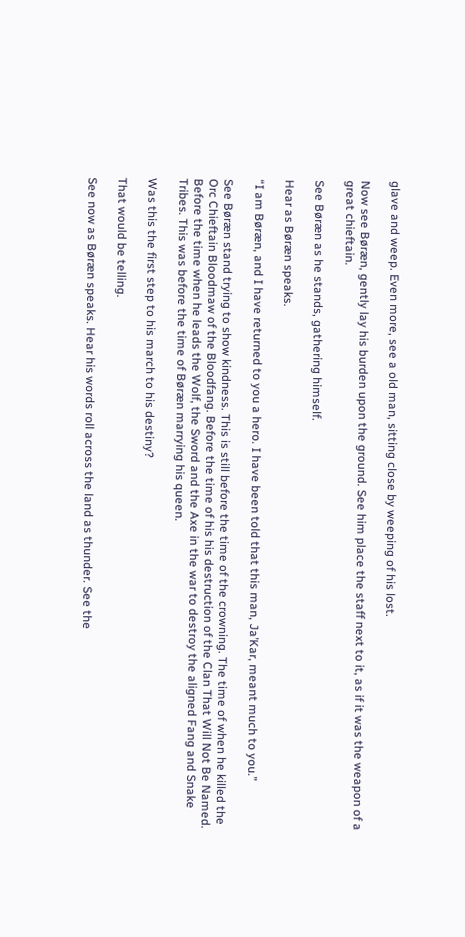glave and weep. Even more, see a old man, sitting close by weeping of his lost.

Now see Børæn, gently lay his burden upon the ground. See him place the staff next to it, as if it was the weapon of a great chieftain.

See Børæn as he stands, gathering himself.

Hear as Børæn speaks.

“I am Børæn, and I have returned to you a hero. I have been told that this man, Ja’Kar, meant much to you.”

See Børæn stand trying to show kindness. This is still before the time of the crowning. The time of when he killed the Orc Chieftain Bloodmaw of the Bloodfang. Before the time of his his destruction of the Clan That Will Not Be Named. Before the time when he leads the Wolf, the Sword and the Axe in the war to destroy the aligned Fang and Snake Tribes. This was before the time of Børæn marrying his queen.

Was this the first step to his march to his destiny?

That would be telling.

See now as Børæn speaks. Hear his words roll across the land as thunder. See the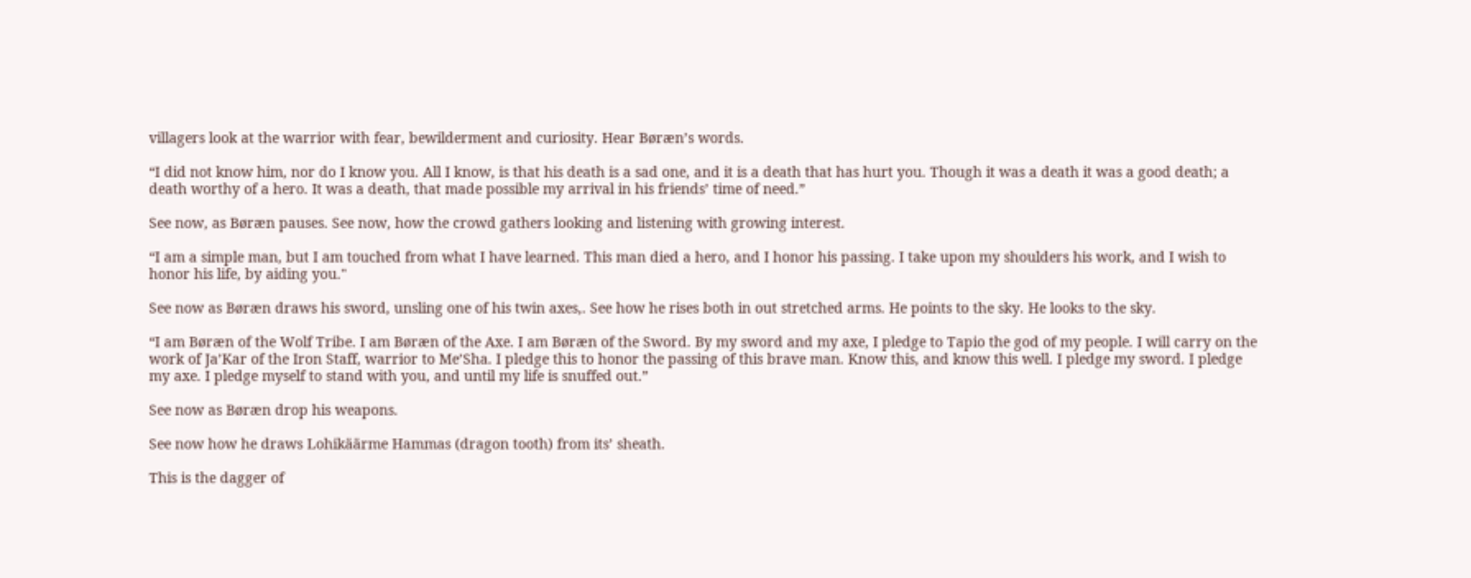villagers look at the warrior with fear, bewilderment and curiosity. Hear Børæn’s words.

“I did not know him, nor do I know you. All I know, is that his death is a sad one, and it is a death that has hurt you. Though it was a death it was a good death; a death worthy of a hero. It was a death, that made possible my arrival in his friends’ time of need.”

See now, as Børæn pauses. See now, how the crowd gathers looking and listening with growing interest.

“I am a simple man, but I am touched from what I have learned. This man died a hero, and I honor his passing. I take upon my shoulders his work, and I wish to honor his life, by aiding you."

See now as Børæn draws his sword, unsling one of his twin axes,. See how he rises both in out stretched arms. He points to the sky. He looks to the sky.

“I am Børæn of the Wolf Tribe. I am Børæn of the Axe. I am Børæn of the Sword. By my sword and my axe, I pledge to Tapio the god of my people. I will carry on the work of Ja’Kar of the Iron Staff, warrior to Me’Sha. I pledge this to honor the passing of this brave man. Know this, and know this well. I pledge my sword. I pledge my axe. I pledge myself to stand with you, and until my life is snuffed out.”

See now as Børæn drop his weapons.

See now how he draws Lohikäärme Hammas (dragon tooth) from its’ sheath.

This is the dagger of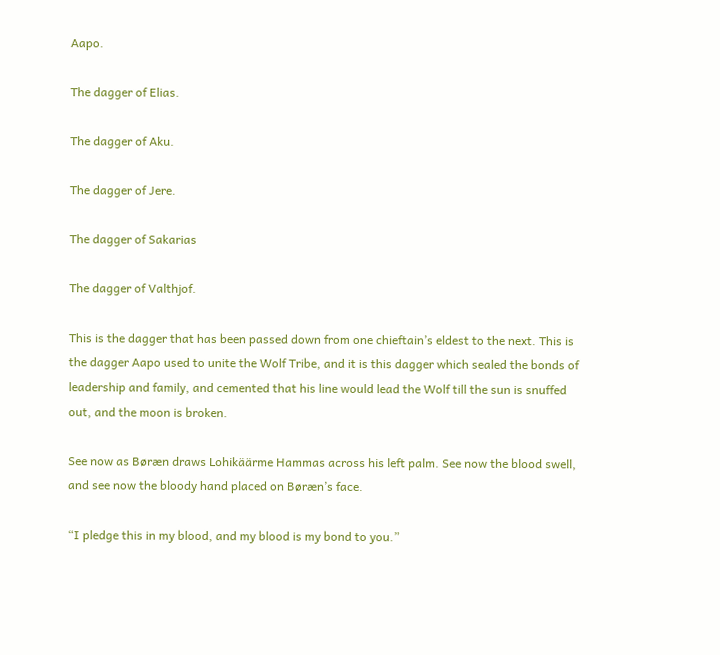Aapo.

The dagger of Elias.

The dagger of Aku.

The dagger of Jere.

The dagger of Sakarias

The dagger of Valthjof.

This is the dagger that has been passed down from one chieftain’s eldest to the next. This is the dagger Aapo used to unite the Wolf Tribe, and it is this dagger which sealed the bonds of leadership and family, and cemented that his line would lead the Wolf till the sun is snuffed out, and the moon is broken.

See now as Børæn draws Lohikäärme Hammas across his left palm. See now the blood swell, and see now the bloody hand placed on Børæn’s face.

“I pledge this in my blood, and my blood is my bond to you.”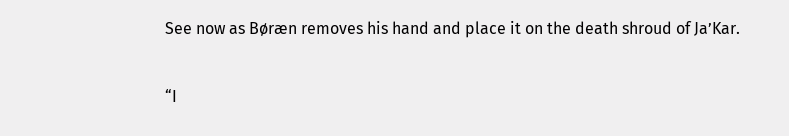See now as Børæn removes his hand and place it on the death shroud of Ja’Kar.

“I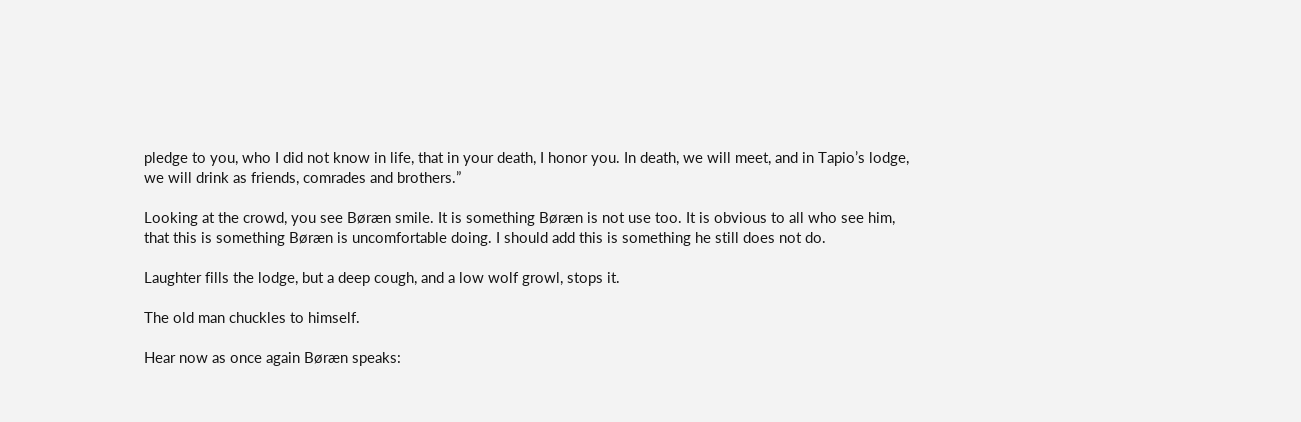pledge to you, who I did not know in life, that in your death, I honor you. In death, we will meet, and in Tapio’s lodge, we will drink as friends, comrades and brothers.”

Looking at the crowd, you see Børæn smile. It is something Børæn is not use too. It is obvious to all who see him, that this is something Børæn is uncomfortable doing. I should add this is something he still does not do.

Laughter fills the lodge, but a deep cough, and a low wolf growl, stops it.

The old man chuckles to himself.

Hear now as once again Børæn speaks: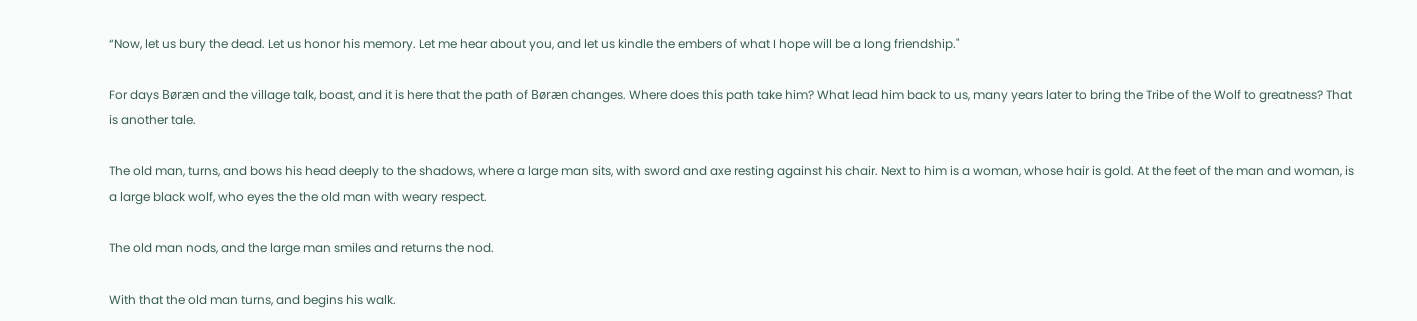“Now, let us bury the dead. Let us honor his memory. Let me hear about you, and let us kindle the embers of what I hope will be a long friendship."

For days Børæn and the village talk, boast, and it is here that the path of Børæn changes. Where does this path take him? What lead him back to us, many years later to bring the Tribe of the Wolf to greatness? That is another tale.

The old man, turns, and bows his head deeply to the shadows, where a large man sits, with sword and axe resting against his chair. Next to him is a woman, whose hair is gold. At the feet of the man and woman, is a large black wolf, who eyes the the old man with weary respect.

The old man nods, and the large man smiles and returns the nod.

With that the old man turns, and begins his walk.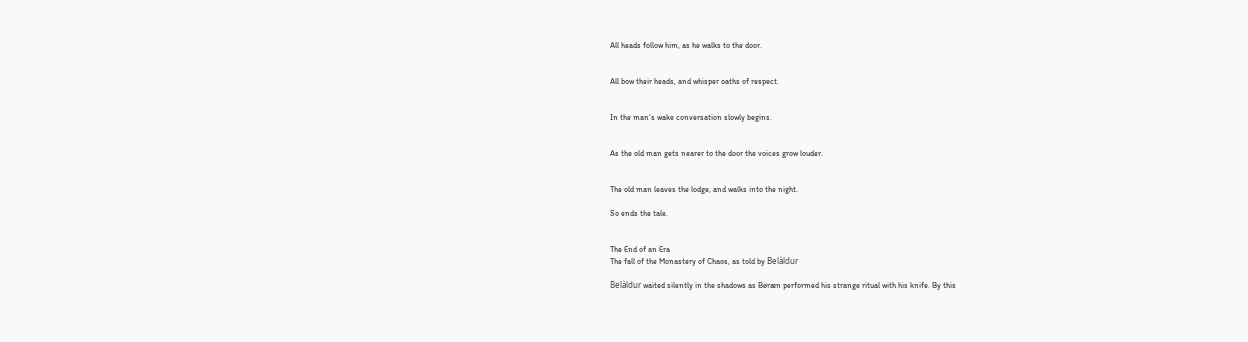All heads follow him, as he walks to the door.


All bow their heads, and whisper oaths of respect.


In the man’s wake conversation slowly begins.


As the old man gets nearer to the door the voices grow louder.


The old man leaves the lodge, and walks into the night.

So ends the tale.


The End of an Era
The fall of the Monastery of Chaos, as told by Belàldur

Belàldur waited silently in the shadows as Børæn performed his strange ritual with his knife. By this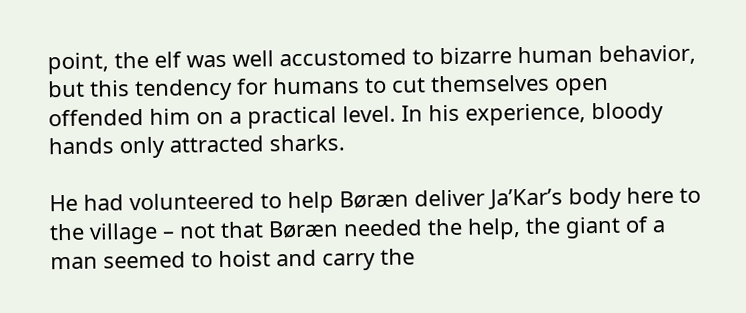point, the elf was well accustomed to bizarre human behavior, but this tendency for humans to cut themselves open offended him on a practical level. In his experience, bloody hands only attracted sharks.

He had volunteered to help Børæn deliver Ja’Kar’s body here to the village – not that Børæn needed the help, the giant of a man seemed to hoist and carry the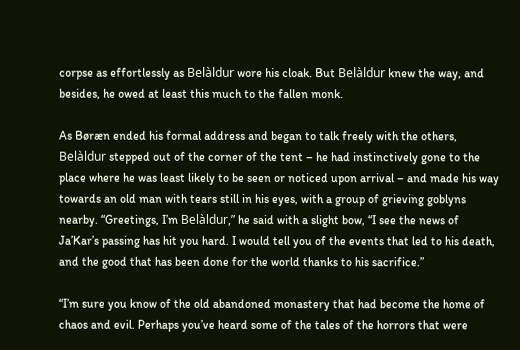corpse as effortlessly as Belàldur wore his cloak. But Belàldur knew the way, and besides, he owed at least this much to the fallen monk.

As Børæn ended his formal address and began to talk freely with the others, Belàldur stepped out of the corner of the tent – he had instinctively gone to the place where he was least likely to be seen or noticed upon arrival – and made his way towards an old man with tears still in his eyes, with a group of grieving goblyns nearby. “Greetings, I’m Belàldur,” he said with a slight bow, “I see the news of Ja’Kar’s passing has hit you hard. I would tell you of the events that led to his death, and the good that has been done for the world thanks to his sacrifice.”

“I’m sure you know of the old abandoned monastery that had become the home of chaos and evil. Perhaps you’ve heard some of the tales of the horrors that were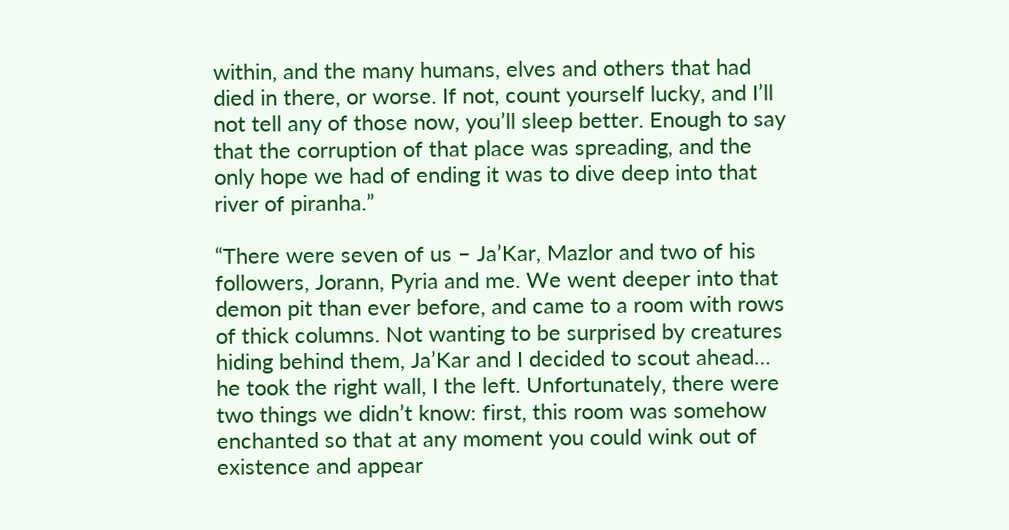within, and the many humans, elves and others that had died in there, or worse. If not, count yourself lucky, and I’ll not tell any of those now, you’ll sleep better. Enough to say that the corruption of that place was spreading, and the only hope we had of ending it was to dive deep into that river of piranha.”

“There were seven of us – Ja’Kar, Mazlor and two of his followers, Jorann, Pyria and me. We went deeper into that demon pit than ever before, and came to a room with rows of thick columns. Not wanting to be surprised by creatures hiding behind them, Ja’Kar and I decided to scout ahead… he took the right wall, I the left. Unfortunately, there were two things we didn’t know: first, this room was somehow enchanted so that at any moment you could wink out of existence and appear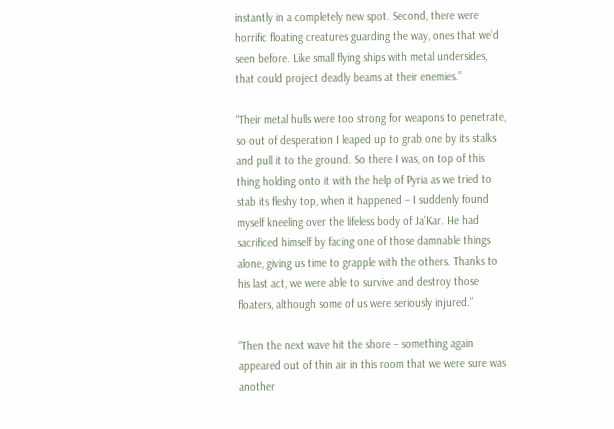instantly in a completely new spot. Second, there were horrific floating creatures guarding the way, ones that we’d seen before. Like small flying ships with metal undersides, that could project deadly beams at their enemies.”

“Their metal hulls were too strong for weapons to penetrate, so out of desperation I leaped up to grab one by its stalks and pull it to the ground. So there I was, on top of this thing holding onto it with the help of Pyria as we tried to stab its fleshy top, when it happened – I suddenly found myself kneeling over the lifeless body of Ja’Kar. He had sacrificed himself by facing one of those damnable things alone, giving us time to grapple with the others. Thanks to his last act, we were able to survive and destroy those floaters, although some of us were seriously injured.”

“Then the next wave hit the shore – something again appeared out of thin air in this room that we were sure was another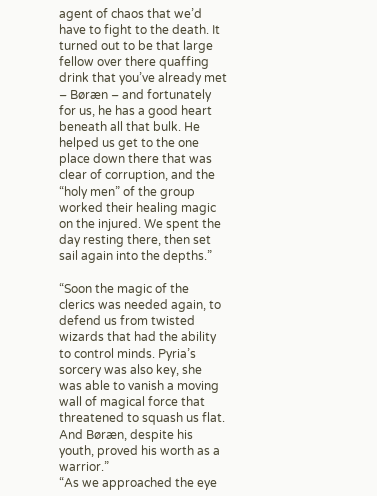agent of chaos that we’d have to fight to the death. It turned out to be that large fellow over there quaffing drink that you’ve already met – Børæn – and fortunately for us, he has a good heart beneath all that bulk. He helped us get to the one place down there that was clear of corruption, and the “holy men” of the group worked their healing magic on the injured. We spent the day resting there, then set sail again into the depths.”

“Soon the magic of the clerics was needed again, to defend us from twisted wizards that had the ability to control minds. Pyria’s sorcery was also key, she was able to vanish a moving wall of magical force that threatened to squash us flat. And Børæn, despite his youth, proved his worth as a warrior.”
“As we approached the eye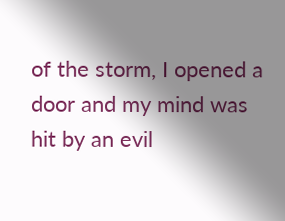of the storm, I opened a door and my mind was hit by an evil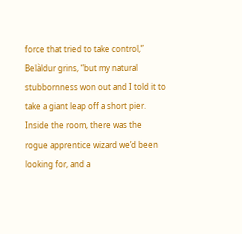force that tried to take control,” Belàldur grins, “but my natural stubbornness won out and I told it to take a giant leap off a short pier. Inside the room, there was the rogue apprentice wizard we’d been looking for, and a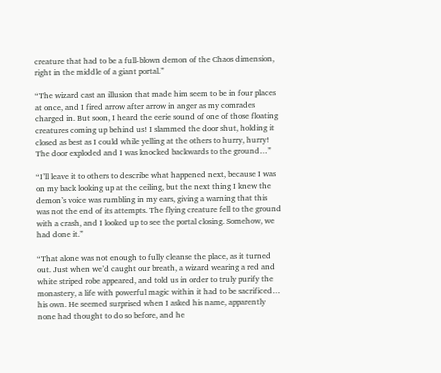creature that had to be a full-blown demon of the Chaos dimension, right in the middle of a giant portal.”

“The wizard cast an illusion that made him seem to be in four places at once, and I fired arrow after arrow in anger as my comrades charged in. But soon, I heard the eerie sound of one of those floating creatures coming up behind us! I slammed the door shut, holding it closed as best as I could while yelling at the others to hurry, hurry! The door exploded and I was knocked backwards to the ground…”

“I’ll leave it to others to describe what happened next, because I was on my back looking up at the ceiling, but the next thing I knew the demon’s voice was rumbling in my ears, giving a warning that this was not the end of its attempts. The flying creature fell to the ground with a crash, and I looked up to see the portal closing. Somehow, we had done it.”

“That alone was not enough to fully cleanse the place, as it turned out. Just when we’d caught our breath, a wizard wearing a red and white striped robe appeared, and told us in order to truly purify the monastery, a life with powerful magic within it had to be sacrificed… his own. He seemed surprised when I asked his name, apparently none had thought to do so before, and he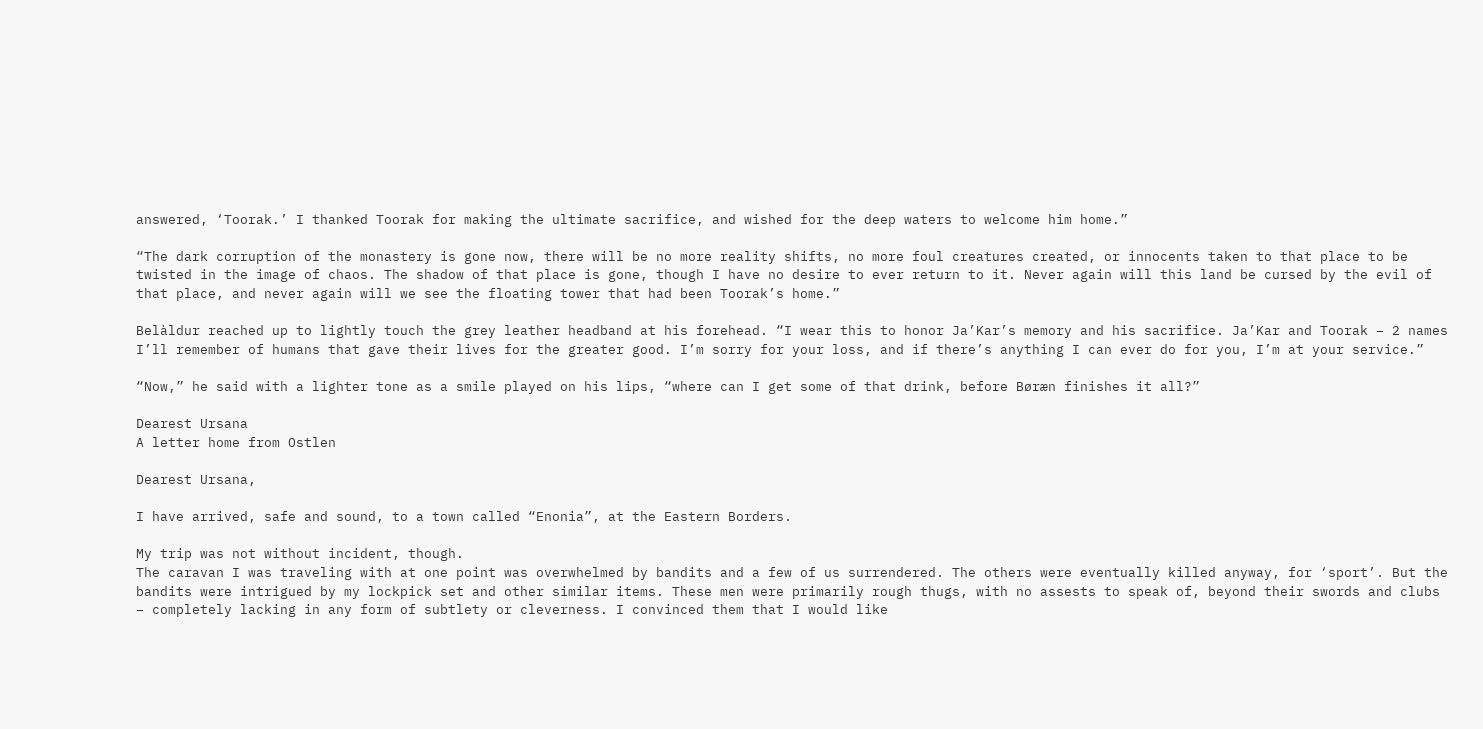answered, ‘Toorak.’ I thanked Toorak for making the ultimate sacrifice, and wished for the deep waters to welcome him home.”

“The dark corruption of the monastery is gone now, there will be no more reality shifts, no more foul creatures created, or innocents taken to that place to be twisted in the image of chaos. The shadow of that place is gone, though I have no desire to ever return to it. Never again will this land be cursed by the evil of that place, and never again will we see the floating tower that had been Toorak’s home.”

Belàldur reached up to lightly touch the grey leather headband at his forehead. “I wear this to honor Ja’Kar’s memory and his sacrifice. Ja’Kar and Toorak – 2 names I’ll remember of humans that gave their lives for the greater good. I’m sorry for your loss, and if there’s anything I can ever do for you, I’m at your service.”

“Now,” he said with a lighter tone as a smile played on his lips, “where can I get some of that drink, before Børæn finishes it all?”

Dearest Ursana
A letter home from Ostlen

Dearest Ursana,

I have arrived, safe and sound, to a town called “Enonia”, at the Eastern Borders.

My trip was not without incident, though.
The caravan I was traveling with at one point was overwhelmed by bandits and a few of us surrendered. The others were eventually killed anyway, for ‘sport’. But the bandits were intrigued by my lockpick set and other similar items. These men were primarily rough thugs, with no assests to speak of, beyond their swords and clubs – completely lacking in any form of subtlety or cleverness. I convinced them that I would like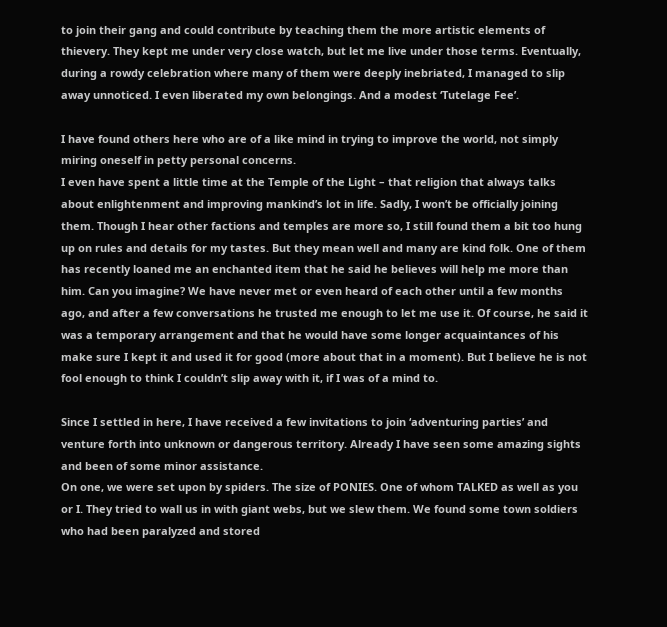to join their gang and could contribute by teaching them the more artistic elements of thievery. They kept me under very close watch, but let me live under those terms. Eventually, during a rowdy celebration where many of them were deeply inebriated, I managed to slip away unnoticed. I even liberated my own belongings. And a modest ‘Tutelage Fee’.

I have found others here who are of a like mind in trying to improve the world, not simply miring oneself in petty personal concerns.
I even have spent a little time at the Temple of the Light – that religion that always talks about enlightenment and improving mankind’s lot in life. Sadly, I won’t be officially joining them. Though I hear other factions and temples are more so, I still found them a bit too hung up on rules and details for my tastes. But they mean well and many are kind folk. One of them has recently loaned me an enchanted item that he said he believes will help me more than him. Can you imagine? We have never met or even heard of each other until a few months ago, and after a few conversations he trusted me enough to let me use it. Of course, he said it was a temporary arrangement and that he would have some longer acquaintances of his make sure I kept it and used it for good (more about that in a moment). But I believe he is not fool enough to think I couldn’t slip away with it, if I was of a mind to.

Since I settled in here, I have received a few invitations to join ‘adventuring parties’ and venture forth into unknown or dangerous territory. Already I have seen some amazing sights and been of some minor assistance.
On one, we were set upon by spiders. The size of PONIES. One of whom TALKED as well as you or I. They tried to wall us in with giant webs, but we slew them. We found some town soldiers who had been paralyzed and stored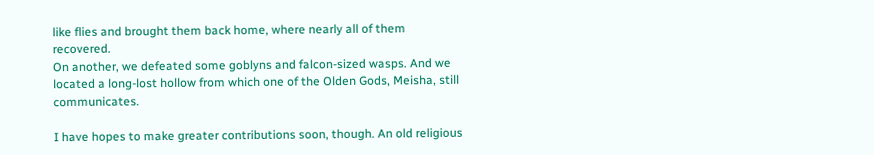like flies and brought them back home, where nearly all of them recovered.
On another, we defeated some goblyns and falcon-sized wasps. And we located a long-lost hollow from which one of the Olden Gods, Meisha, still communicates.

I have hopes to make greater contributions soon, though. An old religious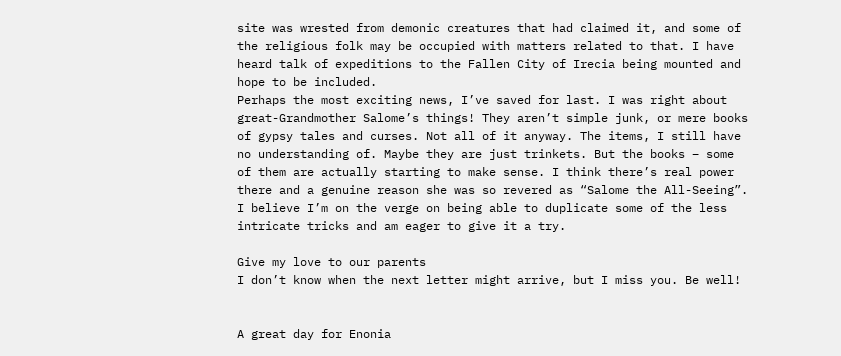site was wrested from demonic creatures that had claimed it, and some of the religious folk may be occupied with matters related to that. I have heard talk of expeditions to the Fallen City of Irecia being mounted and hope to be included.
Perhaps the most exciting news, I’ve saved for last. I was right about great-Grandmother Salome’s things! They aren’t simple junk, or mere books of gypsy tales and curses. Not all of it anyway. The items, I still have no understanding of. Maybe they are just trinkets. But the books – some of them are actually starting to make sense. I think there’s real power there and a genuine reason she was so revered as “Salome the All-Seeing”. I believe I’m on the verge on being able to duplicate some of the less intricate tricks and am eager to give it a try.

Give my love to our parents
I don’t know when the next letter might arrive, but I miss you. Be well!


A great day for Enonia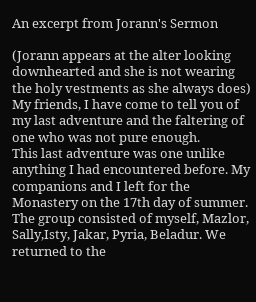An excerpt from Jorann's Sermon

(Jorann appears at the alter looking downhearted and she is not wearing the holy vestments as she always does)
My friends, I have come to tell you of my last adventure and the faltering of one who was not pure enough.
This last adventure was one unlike anything I had encountered before. My companions and I left for the Monastery on the 17th day of summer. The group consisted of myself, Mazlor, Sally,Isty, Jakar, Pyria, Beladur. We returned to the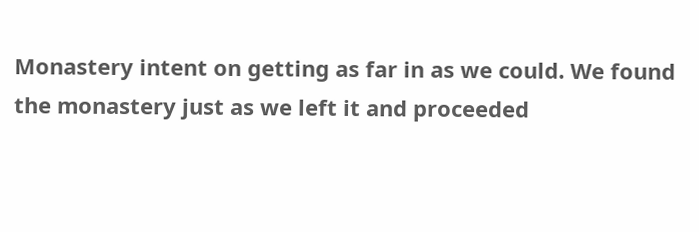Monastery intent on getting as far in as we could. We found the monastery just as we left it and proceeded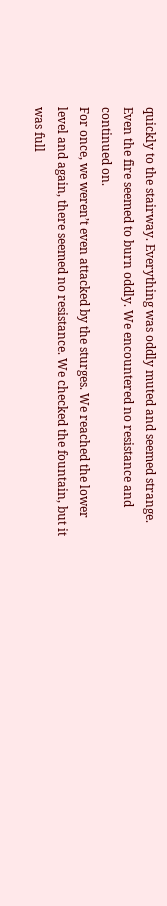quickly to the stairway. Everything was oddly muted and seemed strange. Even the fire seemed to burn oddly. We encountered no resistance and continued on.
For once, we weren’t even attacked by the sturges. We reached the lower level and again, there seemed no resistance. We checked the fountain, but it was full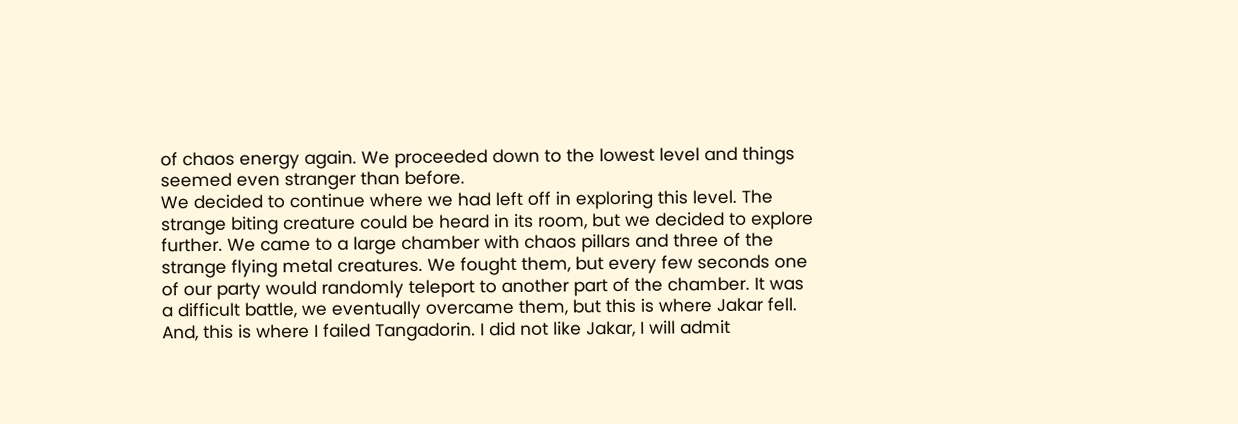of chaos energy again. We proceeded down to the lowest level and things seemed even stranger than before.
We decided to continue where we had left off in exploring this level. The strange biting creature could be heard in its room, but we decided to explore further. We came to a large chamber with chaos pillars and three of the strange flying metal creatures. We fought them, but every few seconds one of our party would randomly teleport to another part of the chamber. It was a difficult battle, we eventually overcame them, but this is where Jakar fell. And, this is where I failed Tangadorin. I did not like Jakar, I will admit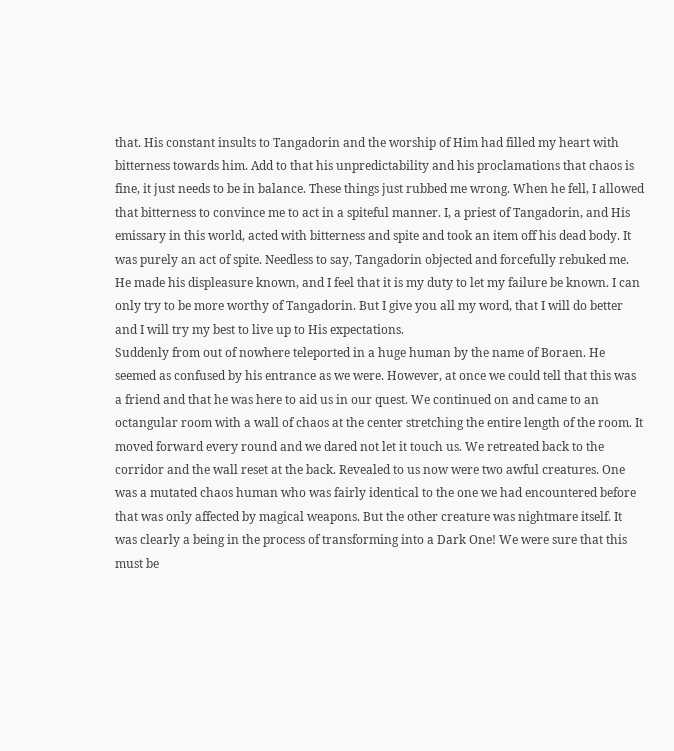that. His constant insults to Tangadorin and the worship of Him had filled my heart with bitterness towards him. Add to that his unpredictability and his proclamations that chaos is fine, it just needs to be in balance. These things just rubbed me wrong. When he fell, I allowed that bitterness to convince me to act in a spiteful manner. I, a priest of Tangadorin, and His emissary in this world, acted with bitterness and spite and took an item off his dead body. It was purely an act of spite. Needless to say, Tangadorin objected and forcefully rebuked me. He made his displeasure known, and I feel that it is my duty to let my failure be known. I can only try to be more worthy of Tangadorin. But I give you all my word, that I will do better and I will try my best to live up to His expectations.
Suddenly from out of nowhere teleported in a huge human by the name of Boraen. He seemed as confused by his entrance as we were. However, at once we could tell that this was a friend and that he was here to aid us in our quest. We continued on and came to an octangular room with a wall of chaos at the center stretching the entire length of the room. It moved forward every round and we dared not let it touch us. We retreated back to the corridor and the wall reset at the back. Revealed to us now were two awful creatures. One was a mutated chaos human who was fairly identical to the one we had encountered before that was only affected by magical weapons. But the other creature was nightmare itself. It was clearly a being in the process of transforming into a Dark One! We were sure that this must be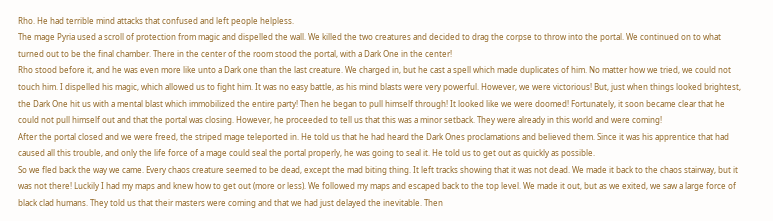Rho. He had terrible mind attacks that confused and left people helpless.
The mage Pyria used a scroll of protection from magic and dispelled the wall. We killed the two creatures and decided to drag the corpse to throw into the portal. We continued on to what turned out to be the final chamber. There in the center of the room stood the portal, with a Dark One in the center!
Rho stood before it, and he was even more like unto a Dark one than the last creature. We charged in, but he cast a spell which made duplicates of him. No matter how we tried, we could not touch him. I dispelled his magic, which allowed us to fight him. It was no easy battle, as his mind blasts were very powerful. However, we were victorious! But, just when things looked brightest, the Dark One hit us with a mental blast which immobilized the entire party! Then he began to pull himself through! It looked like we were doomed! Fortunately, it soon became clear that he could not pull himself out and that the portal was closing. However, he proceeded to tell us that this was a minor setback. They were already in this world and were coming!
After the portal closed and we were freed, the striped mage teleported in. He told us that he had heard the Dark Ones proclamations and believed them. Since it was his apprentice that had caused all this trouble, and only the life force of a mage could seal the portal properly, he was going to seal it. He told us to get out as quickly as possible.
So we fled back the way we came. Every chaos creature seemed to be dead, except the mad biting thing. It left tracks showing that it was not dead. We made it back to the chaos stairway, but it was not there! Luckily I had my maps and knew how to get out (more or less). We followed my maps and escaped back to the top level. We made it out, but as we exited, we saw a large force of black clad humans. They told us that their masters were coming and that we had just delayed the inevitable. Then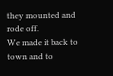they mounted and rode off.
We made it back to town and to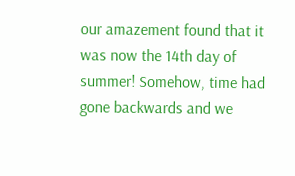our amazement found that it was now the 14th day of summer! Somehow, time had gone backwards and we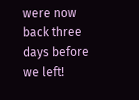were now back three days before we left!